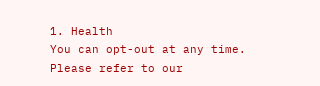1. Health
You can opt-out at any time. Please refer to our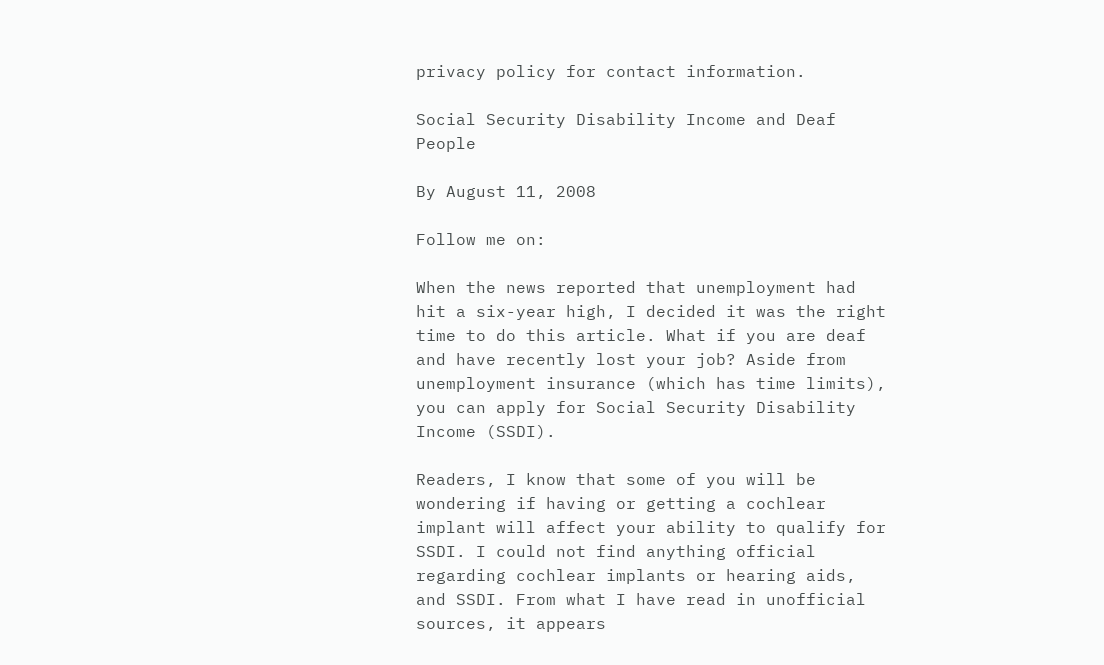privacy policy for contact information.

Social Security Disability Income and Deaf People

By August 11, 2008

Follow me on:

When the news reported that unemployment had hit a six-year high, I decided it was the right time to do this article. What if you are deaf and have recently lost your job? Aside from unemployment insurance (which has time limits), you can apply for Social Security Disability Income (SSDI).

Readers, I know that some of you will be wondering if having or getting a cochlear implant will affect your ability to qualify for SSDI. I could not find anything official regarding cochlear implants or hearing aids, and SSDI. From what I have read in unofficial sources, it appears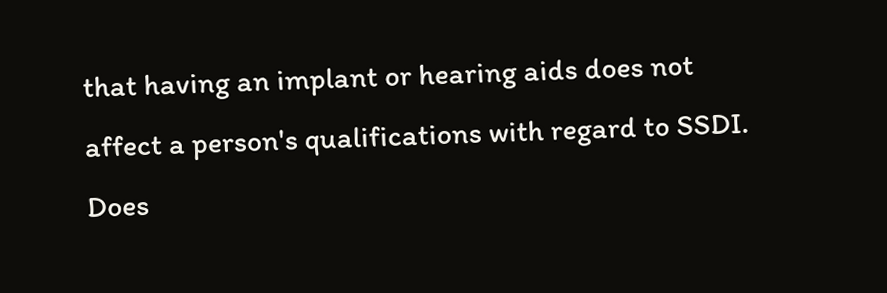that having an implant or hearing aids does not affect a person's qualifications with regard to SSDI. Does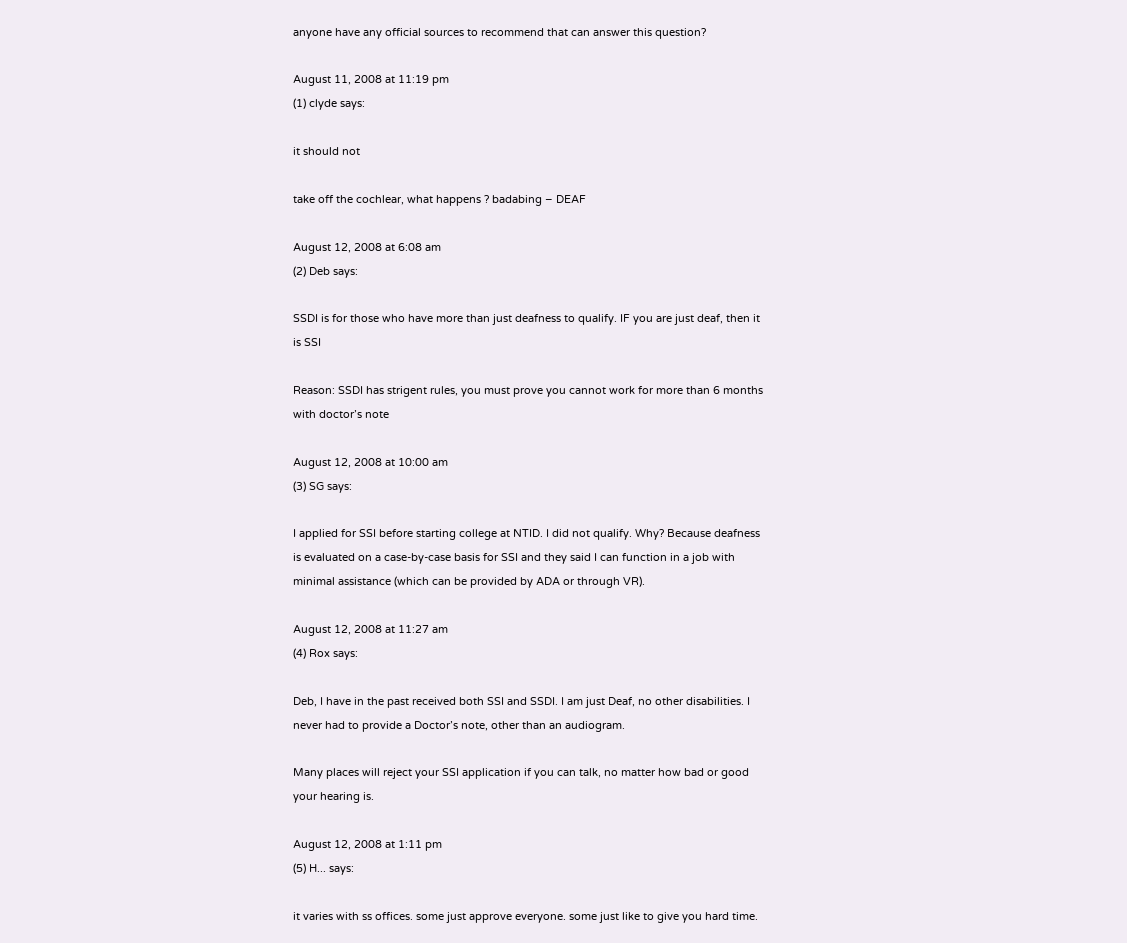anyone have any official sources to recommend that can answer this question?

August 11, 2008 at 11:19 pm
(1) clyde says:

it should not

take off the cochlear, what happens ? badabing – DEAF

August 12, 2008 at 6:08 am
(2) Deb says:

SSDI is for those who have more than just deafness to qualify. IF you are just deaf, then it is SSI

Reason: SSDI has strigent rules, you must prove you cannot work for more than 6 months with doctor’s note

August 12, 2008 at 10:00 am
(3) SG says:

I applied for SSI before starting college at NTID. I did not qualify. Why? Because deafness is evaluated on a case-by-case basis for SSI and they said I can function in a job with minimal assistance (which can be provided by ADA or through VR).

August 12, 2008 at 11:27 am
(4) Rox says:

Deb, I have in the past received both SSI and SSDI. I am just Deaf, no other disabilities. I never had to provide a Doctor’s note, other than an audiogram.

Many places will reject your SSI application if you can talk, no matter how bad or good your hearing is.

August 12, 2008 at 1:11 pm
(5) H... says:

it varies with ss offices. some just approve everyone. some just like to give you hard time.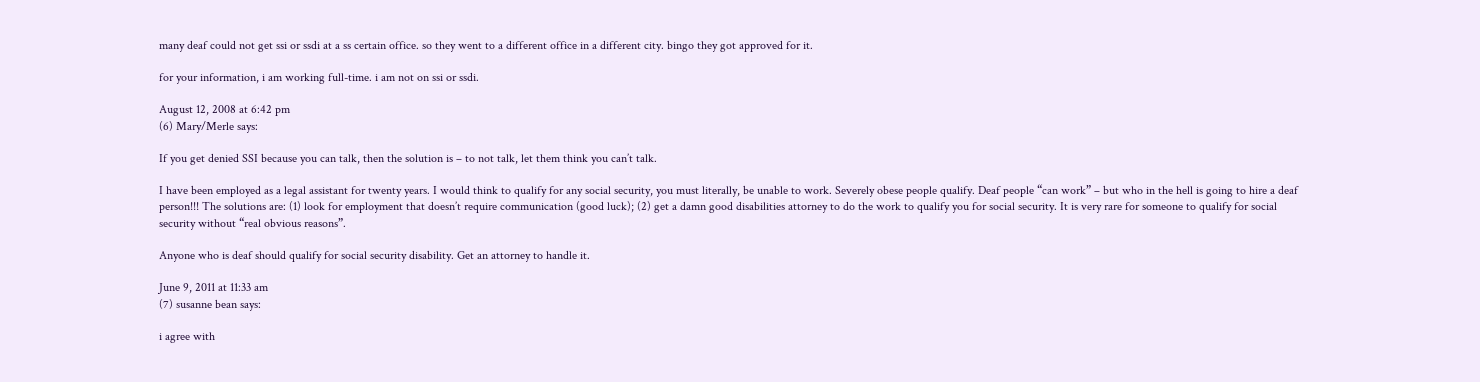many deaf could not get ssi or ssdi at a ss certain office. so they went to a different office in a different city. bingo they got approved for it.

for your information, i am working full-time. i am not on ssi or ssdi.

August 12, 2008 at 6:42 pm
(6) Mary/Merle says:

If you get denied SSI because you can talk, then the solution is – to not talk, let them think you can’t talk.

I have been employed as a legal assistant for twenty years. I would think to qualify for any social security, you must literally, be unable to work. Severely obese people qualify. Deaf people “can work” – but who in the hell is going to hire a deaf person!!! The solutions are: (1) look for employment that doesn’t require communication (good luck); (2) get a damn good disabilities attorney to do the work to qualify you for social security. It is very rare for someone to qualify for social security without “real obvious reasons”.

Anyone who is deaf should qualify for social security disability. Get an attorney to handle it.

June 9, 2011 at 11:33 am
(7) susanne bean says:

i agree with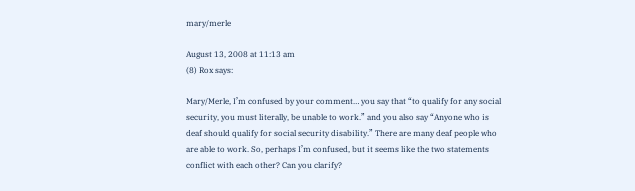mary/merle

August 13, 2008 at 11:13 am
(8) Rox says:

Mary/Merle, I’m confused by your comment… you say that “to qualify for any social security, you must literally, be unable to work.” and you also say “Anyone who is deaf should qualify for social security disability.” There are many deaf people who are able to work. So, perhaps I’m confused, but it seems like the two statements conflict with each other? Can you clarify?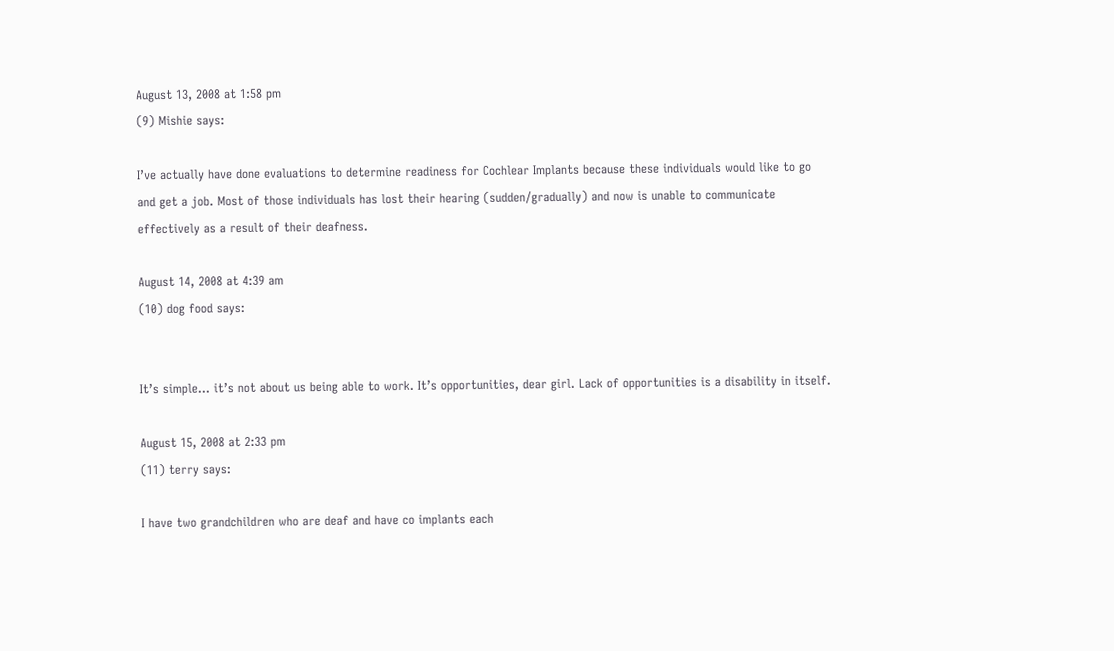August 13, 2008 at 1:58 pm
(9) Mishie says:

I’ve actually have done evaluations to determine readiness for Cochlear Implants because these individuals would like to go and get a job. Most of those individuals has lost their hearing (sudden/gradually) and now is unable to communicate effectively as a result of their deafness.

August 14, 2008 at 4:39 am
(10) dog food says:


It’s simple… it’s not about us being able to work. It’s opportunities, dear girl. Lack of opportunities is a disability in itself.

August 15, 2008 at 2:33 pm
(11) terry says:

I have two grandchildren who are deaf and have co implants each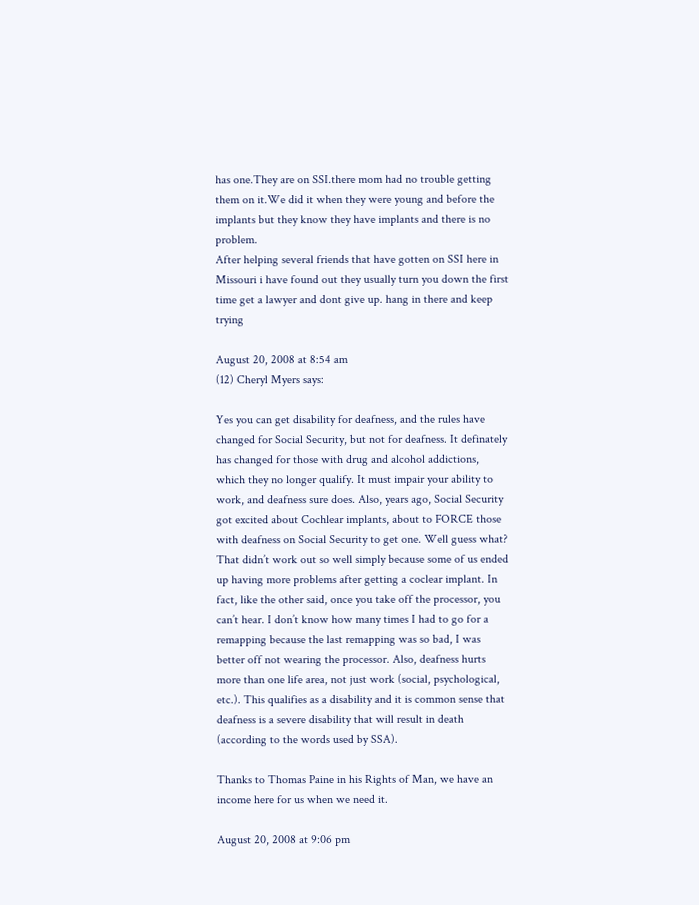has one.They are on SSI.there mom had no trouble getting them on it.We did it when they were young and before the implants but they know they have implants and there is no problem.
After helping several friends that have gotten on SSI here in Missouri i have found out they usually turn you down the first time get a lawyer and dont give up. hang in there and keep trying

August 20, 2008 at 8:54 am
(12) Cheryl Myers says:

Yes you can get disability for deafness, and the rules have changed for Social Security, but not for deafness. It definately has changed for those with drug and alcohol addictions, which they no longer qualify. It must impair your ability to work, and deafness sure does. Also, years ago, Social Security got excited about Cochlear implants, about to FORCE those with deafness on Social Security to get one. Well guess what? That didn’t work out so well simply because some of us ended up having more problems after getting a coclear implant. In fact, like the other said, once you take off the processor, you can’t hear. I don’t know how many times I had to go for a remapping because the last remapping was so bad, I was better off not wearing the processor. Also, deafness hurts more than one life area, not just work (social, psychological, etc.). This qualifies as a disability and it is common sense that deafness is a severe disability that will result in death (according to the words used by SSA).

Thanks to Thomas Paine in his Rights of Man, we have an income here for us when we need it.

August 20, 2008 at 9:06 pm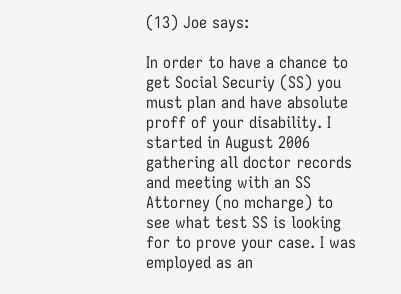(13) Joe says:

In order to have a chance to get Social Securiy (SS) you must plan and have absolute proff of your disability. I started in August 2006 gathering all doctor records and meeting with an SS Attorney (no mcharge) to see what test SS is looking for to prove your case. I was employed as an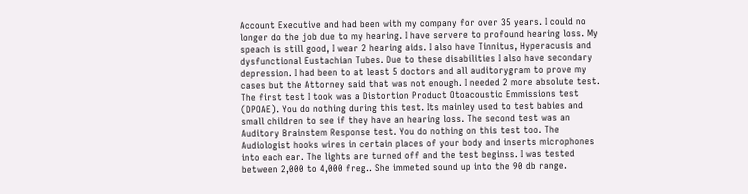Account Executive and had been with my company for over 35 years. I could no longer do the job due to my hearing. I have servere to profound hearing loss. My speach is still good, I wear 2 hearing aids. I also have Tinnitus, Hyperacusis and dysfunctional Eustachian Tubes. Due to these disabilities I also have secondary depression. I had been to at least 5 doctors and all auditorygram to prove my cases but the Attorney said that was not enough. I needed 2 more absolute test. The first test I took was a Distortion Product Otoacoustic Emmissions test (DPOAE). You do nothing during this test. Its mainley used to test babies and small children to see if they have an hearing loss. The second test was an Auditory Brainstem Response test. You do nothing on this test too. The Audiologist hooks wires in certain places of your body and inserts microphones into each ear. The lights are turned off and the test beginss. I was tested between 2,000 to 4,000 freg.. She immeted sound up into the 90 db range.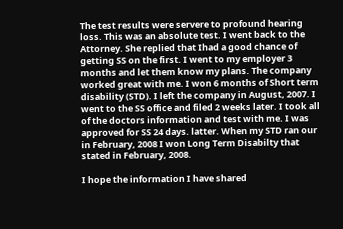The test results were servere to profound hearing loss. This was an absolute test. I went back to the Attorney. She replied that Ihad a good chance of getting SS on the first. I went to my employer 3 months and let them know my plans. The company worked great with me. I won 6 months of Short term disability (STD). I left the company in August, 2007. I went to the SS office and filed 2 weeks later. I took all of the doctors information and test with me. I was approved for SS 24 days. latter. When my STD ran our in February, 2008 I won Long Term Disabilty that stated in February, 2008.

I hope the information I have shared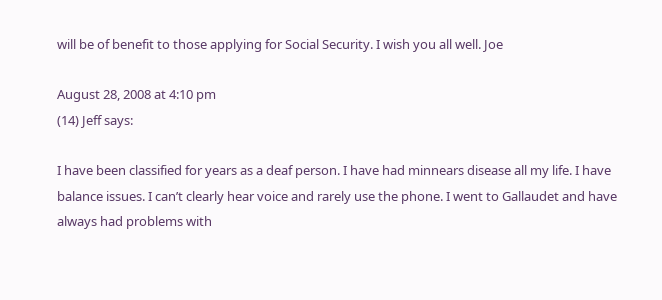will be of benefit to those applying for Social Security. I wish you all well. Joe

August 28, 2008 at 4:10 pm
(14) Jeff says:

I have been classified for years as a deaf person. I have had minnears disease all my life. I have balance issues. I can’t clearly hear voice and rarely use the phone. I went to Gallaudet and have always had problems with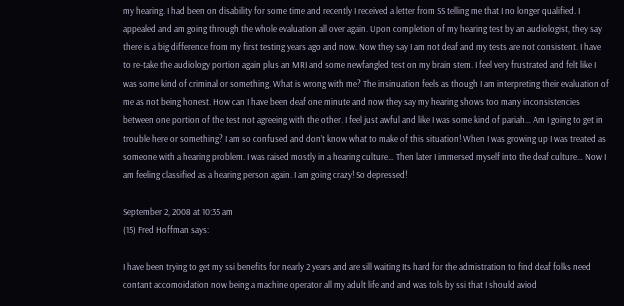my hearing. I had been on disability for some time and recently I received a letter from SS telling me that I no longer qualified. I appealed and am going through the whole evaluation all over again. Upon completion of my hearing test by an audiologist, they say there is a big difference from my first testing years ago and now. Now they say I am not deaf and my tests are not consistent. I have to re-take the audiology portion again plus an MRI and some newfangled test on my brain stem. I feel very frustrated and felt like I was some kind of criminal or something. What is wrong with me? The insinuation feels as though I am interpreting their evaluation of me as not being honest. How can I have been deaf one minute and now they say my hearing shows too many inconsistencies between one portion of the test not agreeing with the other. I feel just awful and like I was some kind of pariah… Am I going to get in trouble here or something? I am so confused and don’t know what to make of this situation! When I was growing up I was treated as someone with a hearing problem. I was raised mostly in a hearing culture… Then later I immersed myself into the deaf culture… Now I am feeling classified as a hearing person again. I am going crazy! So depressed!

September 2, 2008 at 10:35 am
(15) Fred Hoffman says:

I have been trying to get my ssi benefits for nearly 2 years and are sill waiting Its hard for the admistration to find deaf folks need contant accomoidation now being a machine operator all my adult life and and was tols by ssi that I should aviod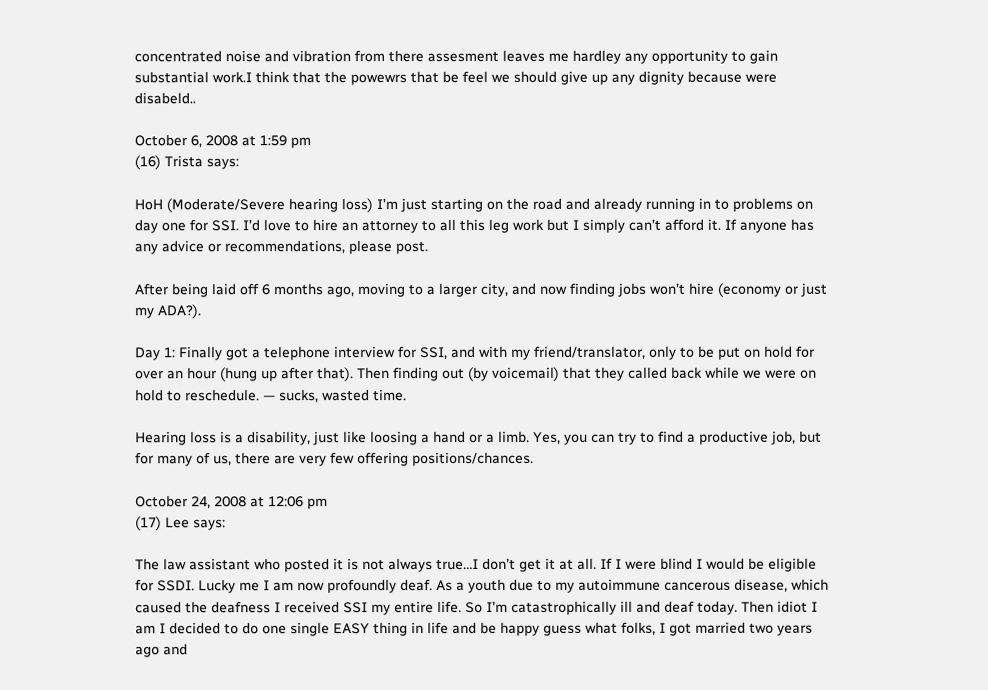concentrated noise and vibration from there assesment leaves me hardley any opportunity to gain substantial work.I think that the powewrs that be feel we should give up any dignity because were disabeld..

October 6, 2008 at 1:59 pm
(16) Trista says:

HoH (Moderate/Severe hearing loss) I’m just starting on the road and already running in to problems on day one for SSI. I’d love to hire an attorney to all this leg work but I simply can’t afford it. If anyone has any advice or recommendations, please post.

After being laid off 6 months ago, moving to a larger city, and now finding jobs won’t hire (economy or just my ADA?).

Day 1: Finally got a telephone interview for SSI, and with my friend/translator, only to be put on hold for over an hour (hung up after that). Then finding out (by voicemail) that they called back while we were on hold to reschedule. — sucks, wasted time.

Hearing loss is a disability, just like loosing a hand or a limb. Yes, you can try to find a productive job, but for many of us, there are very few offering positions/chances.

October 24, 2008 at 12:06 pm
(17) Lee says:

The law assistant who posted it is not always true…I don’t get it at all. If I were blind I would be eligible for SSDI. Lucky me I am now profoundly deaf. As a youth due to my autoimmune cancerous disease, which caused the deafness I received SSI my entire life. So I’m catastrophically ill and deaf today. Then idiot I am I decided to do one single EASY thing in life and be happy guess what folks, I got married two years ago and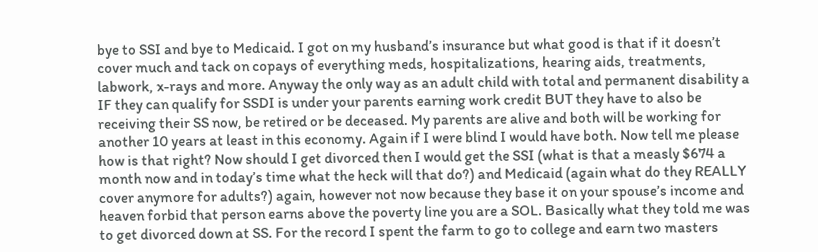bye to SSI and bye to Medicaid. I got on my husband’s insurance but what good is that if it doesn’t cover much and tack on copays of everything meds, hospitalizations, hearing aids, treatments, labwork, x-rays and more. Anyway the only way as an adult child with total and permanent disability a IF they can qualify for SSDI is under your parents earning work credit BUT they have to also be receiving their SS now, be retired or be deceased. My parents are alive and both will be working for another 10 years at least in this economy. Again if I were blind I would have both. Now tell me please how is that right? Now should I get divorced then I would get the SSI (what is that a measly $674 a month now and in today’s time what the heck will that do?) and Medicaid (again what do they REALLY cover anymore for adults?) again, however not now because they base it on your spouse’s income and heaven forbid that person earns above the poverty line you are a SOL. Basically what they told me was to get divorced down at SS. For the record I spent the farm to go to college and earn two masters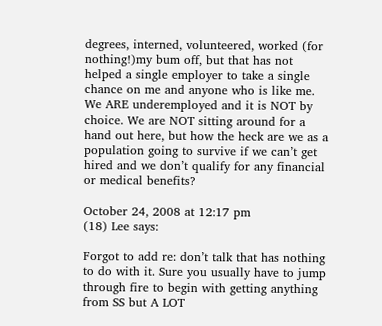degrees, interned, volunteered, worked (for nothing!)my bum off, but that has not helped a single employer to take a single chance on me and anyone who is like me. We ARE underemployed and it is NOT by choice. We are NOT sitting around for a hand out here, but how the heck are we as a population going to survive if we can’t get hired and we don’t qualify for any financial or medical benefits?

October 24, 2008 at 12:17 pm
(18) Lee says:

Forgot to add re: don’t talk that has nothing to do with it. Sure you usually have to jump through fire to begin with getting anything from SS but A LOT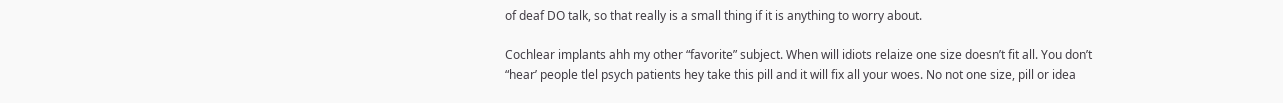of deaf DO talk, so that really is a small thing if it is anything to worry about.

Cochlear implants ahh my other “favorite” subject. When will idiots relaize one size doesn’t fit all. You don’t “hear’ people tlel psych patients hey take this pill and it will fix all your woes. No not one size, pill or idea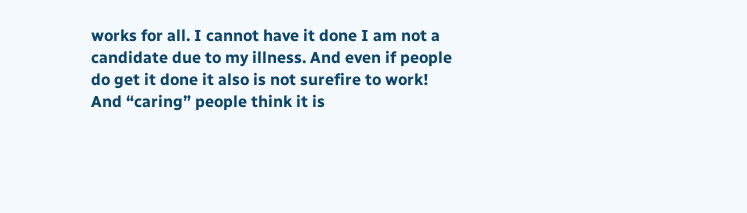works for all. I cannot have it done I am not a candidate due to my illness. And even if people do get it done it also is not surefire to work! And “caring” people think it is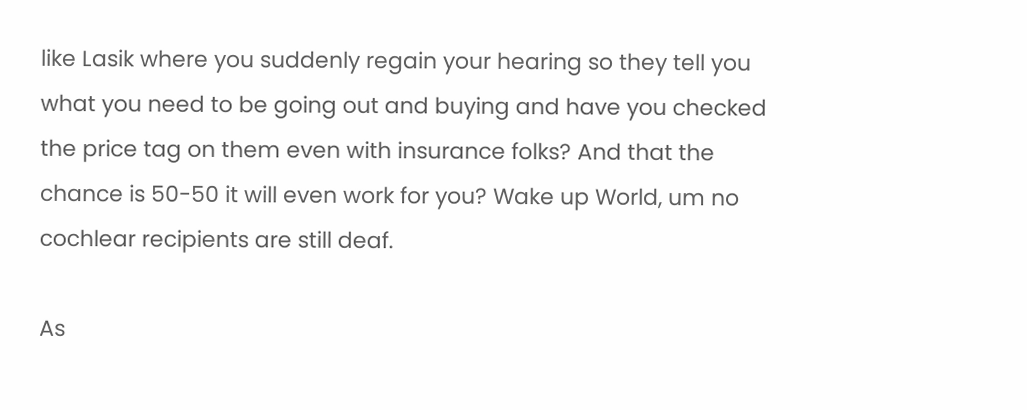like Lasik where you suddenly regain your hearing so they tell you what you need to be going out and buying and have you checked the price tag on them even with insurance folks? And that the chance is 50-50 it will even work for you? Wake up World, um no cochlear recipients are still deaf.

As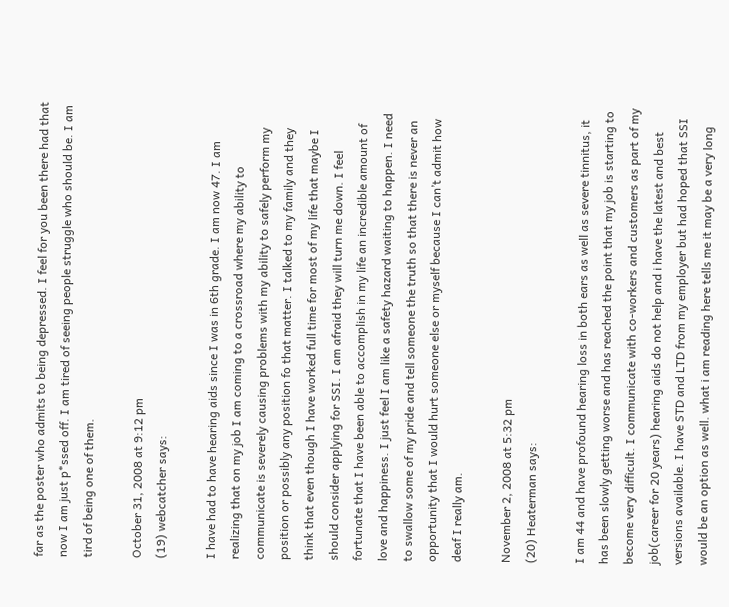far as the poster who admits to being depressed. I feel for you been there had that now I am just p*ssed off. I am tired of seeing people struggle who should be. I am tird of being one of them.

October 31, 2008 at 9:12 pm
(19) webcatcher says:

I have had to have hearing aids since I was in 6th grade. I am now 47. I am realizing that on my job I am coming to a crossroad where my ability to communicate is severely causing problems with my ability to safely perform my position or possibly any position fo that matter. I talked to my family and they think that even though I have worked full time for most of my life that maybe I should consider applying for SSI. I am afraid they will turn me down. I feel fortunate that I have been able to accomplish in my life an incredible amount of love and happiness. I just feel I am like a safety hazard waiting to happen. I need to swallow some of my pride and tell someone the truth so that there is never an opportunity that I would hurt someone else or myself because I can’t admit how deaf I really am.

November 2, 2008 at 5:32 pm
(20) Heaterman says:

I am 44 and have profound hearing loss in both ears as well as severe tinnitus, it has been slowly getting worse and has reached the point that my job is starting to become very difficult. I communicate with co-workers and customers as part of my job(career for 20 years) hearing aids do not help and i have the latest and best versions available. I have STD and LTD from my employer but had hoped that SSI would be an option as well. what i am reading here tells me it may be a very long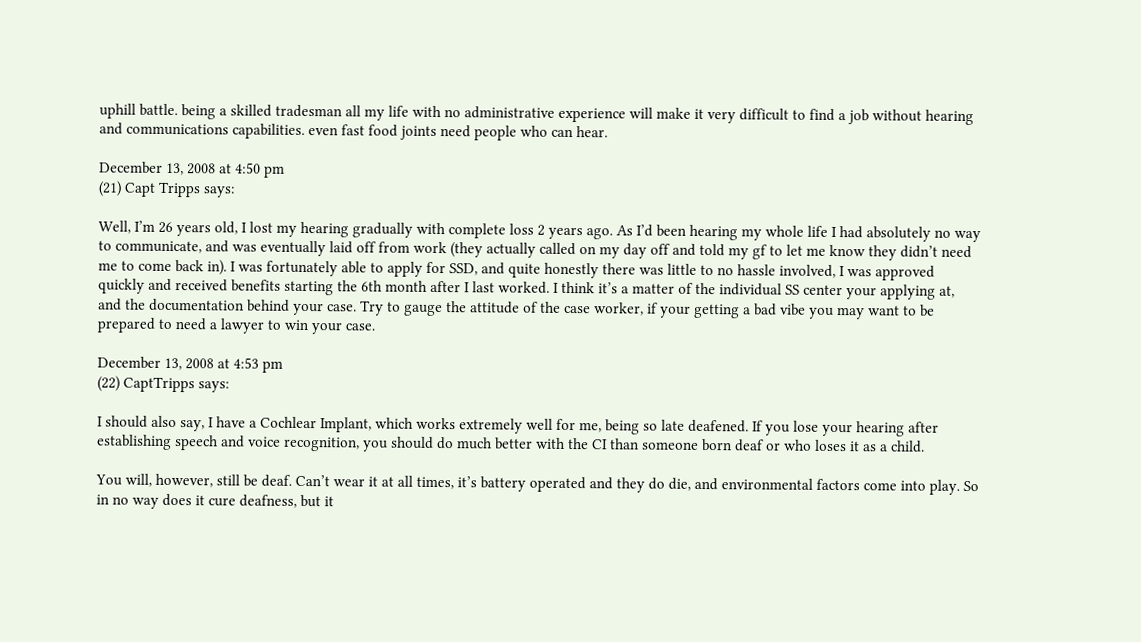uphill battle. being a skilled tradesman all my life with no administrative experience will make it very difficult to find a job without hearing and communications capabilities. even fast food joints need people who can hear.

December 13, 2008 at 4:50 pm
(21) Capt Tripps says:

Well, I’m 26 years old, I lost my hearing gradually with complete loss 2 years ago. As I’d been hearing my whole life I had absolutely no way to communicate, and was eventually laid off from work (they actually called on my day off and told my gf to let me know they didn’t need me to come back in). I was fortunately able to apply for SSD, and quite honestly there was little to no hassle involved, I was approved quickly and received benefits starting the 6th month after I last worked. I think it’s a matter of the individual SS center your applying at, and the documentation behind your case. Try to gauge the attitude of the case worker, if your getting a bad vibe you may want to be prepared to need a lawyer to win your case.

December 13, 2008 at 4:53 pm
(22) CaptTripps says:

I should also say, I have a Cochlear Implant, which works extremely well for me, being so late deafened. If you lose your hearing after establishing speech and voice recognition, you should do much better with the CI than someone born deaf or who loses it as a child.

You will, however, still be deaf. Can’t wear it at all times, it’s battery operated and they do die, and environmental factors come into play. So in no way does it cure deafness, but it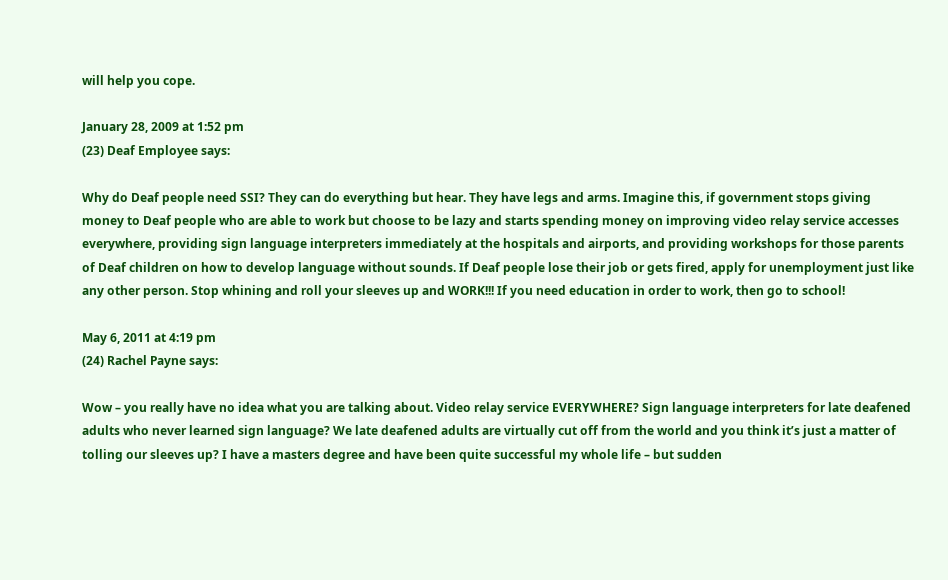will help you cope.

January 28, 2009 at 1:52 pm
(23) Deaf Employee says:

Why do Deaf people need SSI? They can do everything but hear. They have legs and arms. Imagine this, if government stops giving money to Deaf people who are able to work but choose to be lazy and starts spending money on improving video relay service accesses everywhere, providing sign language interpreters immediately at the hospitals and airports, and providing workshops for those parents of Deaf children on how to develop language without sounds. If Deaf people lose their job or gets fired, apply for unemployment just like any other person. Stop whining and roll your sleeves up and WORK!!! If you need education in order to work, then go to school!

May 6, 2011 at 4:19 pm
(24) Rachel Payne says:

Wow – you really have no idea what you are talking about. Video relay service EVERYWHERE? Sign language interpreters for late deafened adults who never learned sign language? We late deafened adults are virtually cut off from the world and you think it’s just a matter of tolling our sleeves up? I have a masters degree and have been quite successful my whole life – but sudden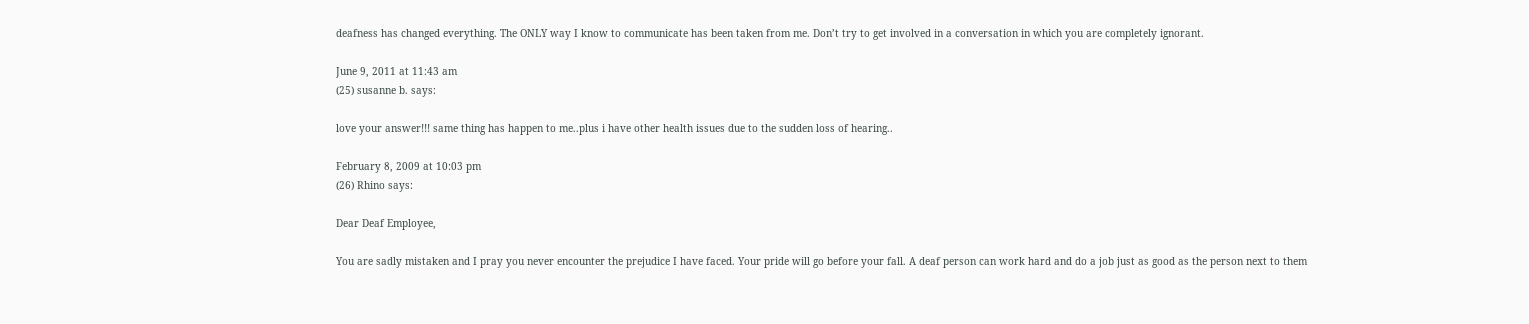deafness has changed everything. The ONLY way I know to communicate has been taken from me. Don’t try to get involved in a conversation in which you are completely ignorant.

June 9, 2011 at 11:43 am
(25) susanne b. says:

love your answer!!! same thing has happen to me..plus i have other health issues due to the sudden loss of hearing..

February 8, 2009 at 10:03 pm
(26) Rhino says:

Dear Deaf Employee,

You are sadly mistaken and I pray you never encounter the prejudice I have faced. Your pride will go before your fall. A deaf person can work hard and do a job just as good as the person next to them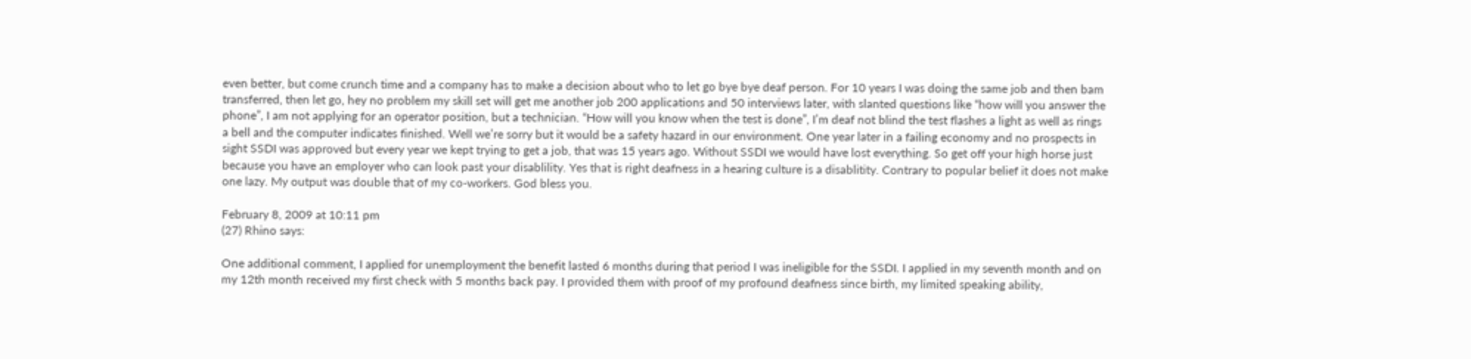even better, but come crunch time and a company has to make a decision about who to let go bye bye deaf person. For 10 years I was doing the same job and then bam transferred, then let go, hey no problem my skill set will get me another job 200 applications and 50 interviews later, with slanted questions like “how will you answer the phone”, I am not applying for an operator position, but a technician. “How will you know when the test is done”, I’m deaf not blind the test flashes a light as well as rings a bell and the computer indicates finished. Well we’re sorry but it would be a safety hazard in our environment. One year later in a failing economy and no prospects in sight SSDI was approved but every year we kept trying to get a job, that was 15 years ago. Without SSDI we would have lost everything. So get off your high horse just because you have an employer who can look past your disablility. Yes that is right deafness in a hearing culture is a disablitity. Contrary to popular belief it does not make one lazy. My output was double that of my co-workers. God bless you.

February 8, 2009 at 10:11 pm
(27) Rhino says:

One additional comment, I applied for unemployment the benefit lasted 6 months during that period I was ineligible for the SSDI. I applied in my seventh month and on my 12th month received my first check with 5 months back pay. I provided them with proof of my profound deafness since birth, my limited speaking ability,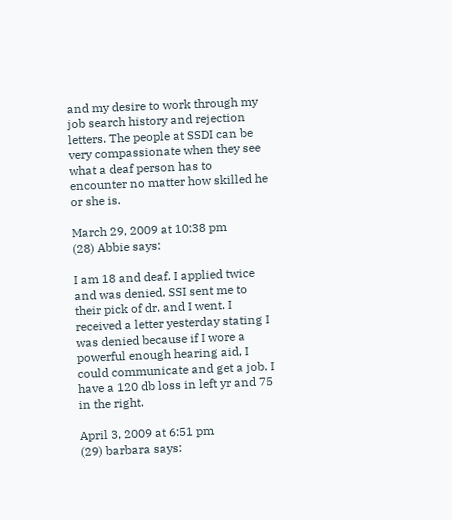and my desire to work through my job search history and rejection letters. The people at SSDI can be very compassionate when they see what a deaf person has to encounter no matter how skilled he or she is.

March 29, 2009 at 10:38 pm
(28) Abbie says:

I am 18 and deaf. I applied twice and was denied. SSI sent me to their pick of dr. and I went. I received a letter yesterday stating I was denied because if I wore a powerful enough hearing aid, I could communicate and get a job. I have a 120 db loss in left yr and 75 in the right.

April 3, 2009 at 6:51 pm
(29) barbara says: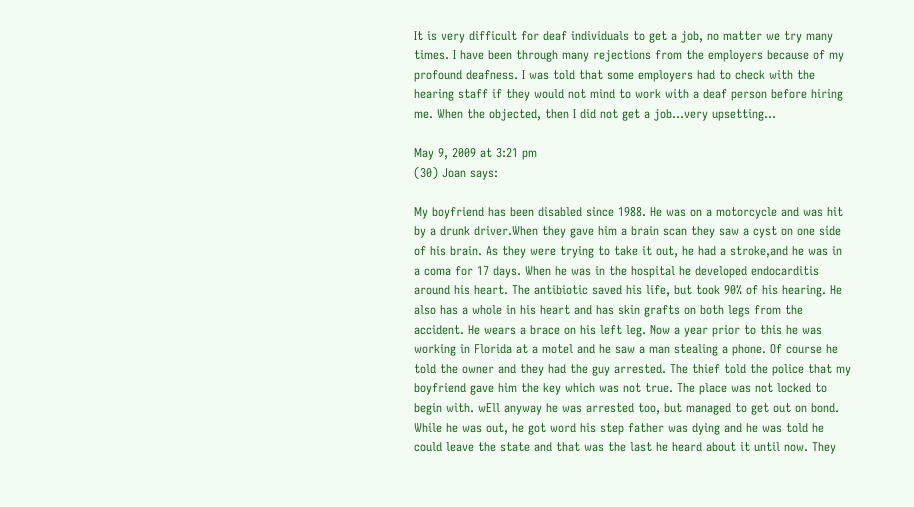It is very difficult for deaf individuals to get a job, no matter we try many times. I have been through many rejections from the employers because of my profound deafness. I was told that some employers had to check with the hearing staff if they would not mind to work with a deaf person before hiring me. When the objected, then I did not get a job…very upsetting…

May 9, 2009 at 3:21 pm
(30) Joan says:

My boyfriend has been disabled since 1988. He was on a motorcycle and was hit by a drunk driver.When they gave him a brain scan they saw a cyst on one side of his brain. As they were trying to take it out, he had a stroke,and he was in a coma for 17 days. When he was in the hospital he developed endocarditis around his heart. The antibiotic saved his life, but took 90% of his hearing. He also has a whole in his heart and has skin grafts on both legs from the accident. He wears a brace on his left leg. Now a year prior to this he was working in Florida at a motel and he saw a man stealing a phone. Of course he told the owner and they had the guy arrested. The thief told the police that my boyfriend gave him the key which was not true. The place was not locked to begin with. wEll anyway he was arrested too, but managed to get out on bond. While he was out, he got word his step father was dying and he was told he could leave the state and that was the last he heard about it until now. They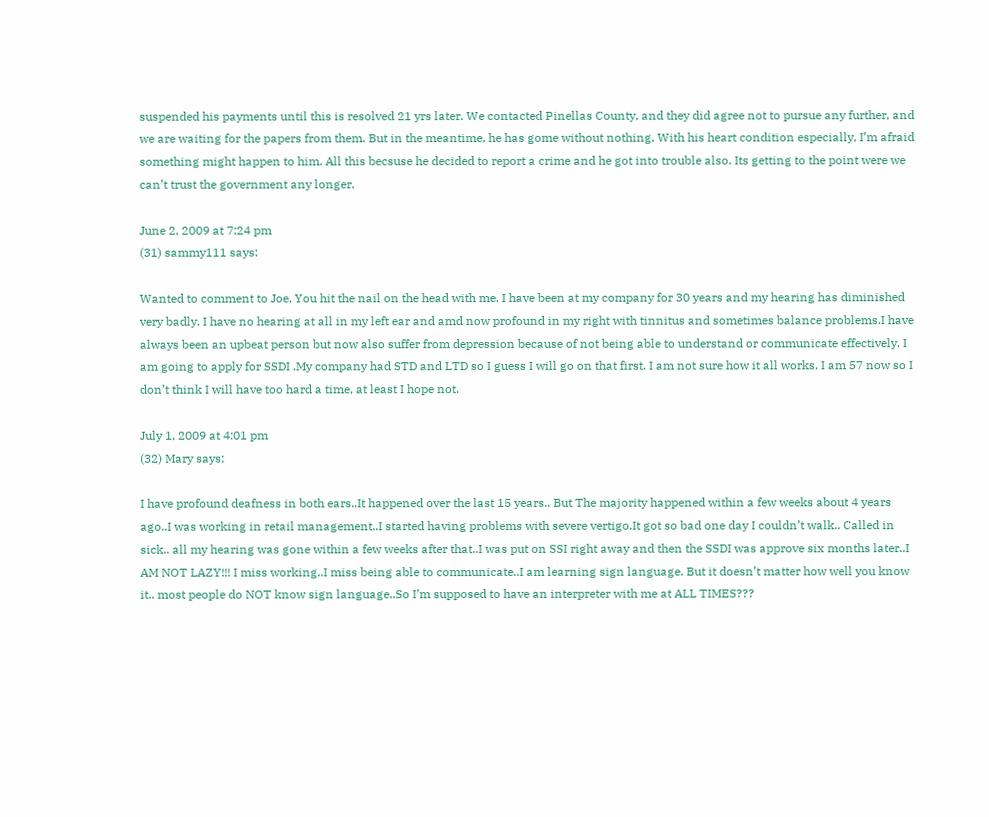suspended his payments until this is resolved 21 yrs later. We contacted Pinellas County, and they did agree not to pursue any further, and we are waiting for the papers from them. But in the meantime, he has gome without nothing. With his heart condition especially, I’m afraid something might happen to him. All this becsuse he decided to report a crime and he got into trouble also. Its getting to the point were we can’t trust the government any longer.

June 2, 2009 at 7:24 pm
(31) sammy111 says:

Wanted to comment to Joe, You hit the nail on the head with me. I have been at my company for 30 years and my hearing has diminished very badly. I have no hearing at all in my left ear and amd now profound in my right with tinnitus and sometimes balance problems.I have always been an upbeat person but now also suffer from depression because of not being able to understand or communicate effectively. I am going to apply for SSDI .My company had STD and LTD so I guess I will go on that first. I am not sure how it all works. I am 57 now so I don’t think I will have too hard a time, at least I hope not.

July 1, 2009 at 4:01 pm
(32) Mary says:

I have profound deafness in both ears..It happened over the last 15 years.. But The majority happened within a few weeks about 4 years ago..I was working in retail management..I started having problems with severe vertigo.It got so bad one day I couldn’t walk.. Called in sick.. all my hearing was gone within a few weeks after that..I was put on SSI right away and then the SSDI was approve six months later..I AM NOT LAZY!!! I miss working..I miss being able to communicate..I am learning sign language. But it doesn’t matter how well you know it.. most people do NOT know sign language..So I’m supposed to have an interpreter with me at ALL TIMES???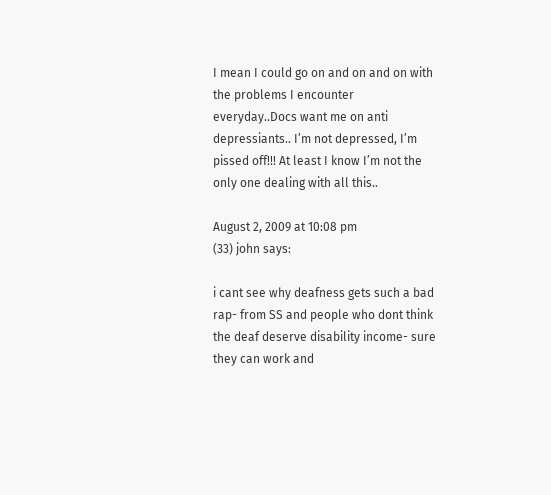I mean I could go on and on and on with the problems I encounter everyday..Docs want me on anti depressiants.. I’m not depressed, I’m pissed off!!! At least I know I’m not the only one dealing with all this..

August 2, 2009 at 10:08 pm
(33) john says:

i cant see why deafness gets such a bad rap- from SS and people who dont think the deaf deserve disability income- sure they can work and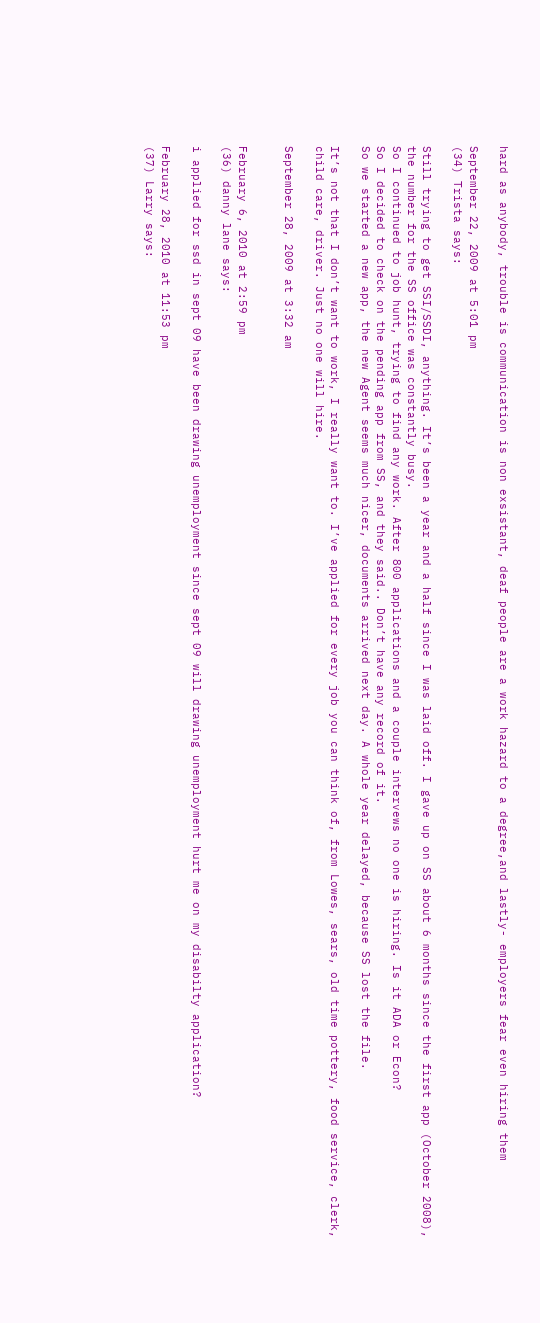hard as anybody, trouble is communication is non exsistant, deaf people are a work hazard to a degree,and lastly- employers fear even hiring them

September 22, 2009 at 5:01 pm
(34) Trista says:

Still trying to get SSI/SSDI, anything. It’s been a year and a half since I was laid off. I gave up on SS about 6 months since the first app (October 2008), the number for the SS office was constantly busy.
So I continued to job hunt, trying to find any work. After 800 applications and a couple intervews no one is hiring. Is it ADA or Econ?
So I decided to check on the pending app from SS, and they said.. Don’t have any record of it.
So we started a new app, the new Agent seems much nicer, documents arrived next day. A whole year delayed, because SS lost the file.

It’s not that I don’t want to work, I really want to. I’ve applied for every job you can think of, from Lowes, sears, old time pottery, food service, clerk, child care, driver. Just no one will hire.

September 28, 2009 at 3:32 am


February 6, 2010 at 2:59 pm
(36) danny lane says:

i applied for ssd in sept 09 have been drawing unemployment since sept 09 will drawing unemployment hurt me on my disabilty application?

February 28, 2010 at 11:53 pm
(37) Larry says: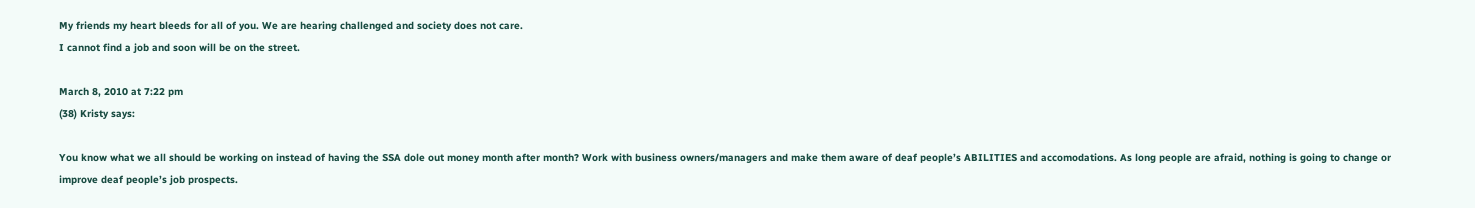My friends my heart bleeds for all of you. We are hearing challenged and society does not care.
I cannot find a job and soon will be on the street.

March 8, 2010 at 7:22 pm
(38) Kristy says:

You know what we all should be working on instead of having the SSA dole out money month after month? Work with business owners/managers and make them aware of deaf people’s ABILITIES and accomodations. As long people are afraid, nothing is going to change or improve deaf people’s job prospects.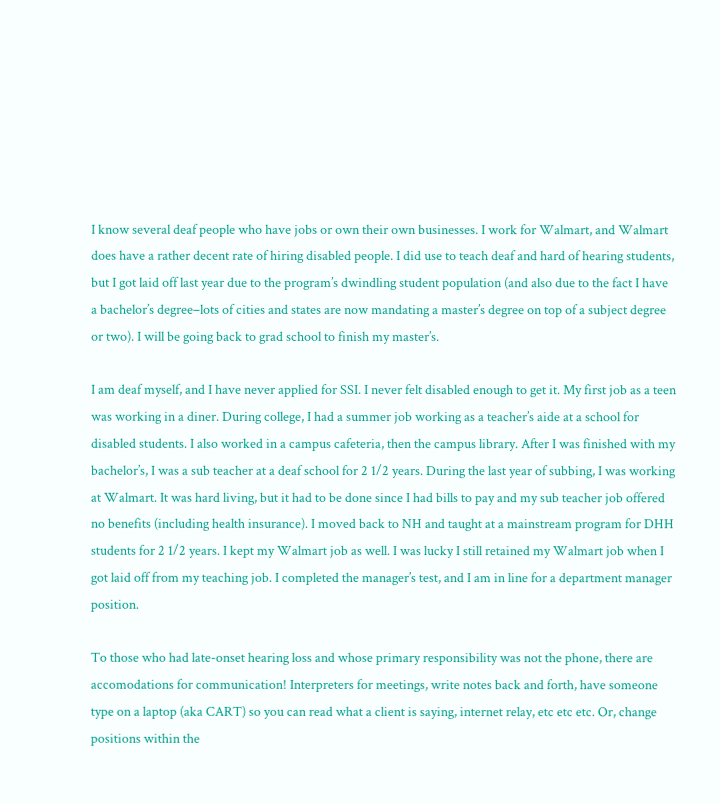I know several deaf people who have jobs or own their own businesses. I work for Walmart, and Walmart does have a rather decent rate of hiring disabled people. I did use to teach deaf and hard of hearing students, but I got laid off last year due to the program’s dwindling student population (and also due to the fact I have a bachelor’s degree–lots of cities and states are now mandating a master’s degree on top of a subject degree or two). I will be going back to grad school to finish my master’s.

I am deaf myself, and I have never applied for SSI. I never felt disabled enough to get it. My first job as a teen was working in a diner. During college, I had a summer job working as a teacher’s aide at a school for disabled students. I also worked in a campus cafeteria, then the campus library. After I was finished with my bachelor’s, I was a sub teacher at a deaf school for 2 1/2 years. During the last year of subbing, I was working at Walmart. It was hard living, but it had to be done since I had bills to pay and my sub teacher job offered no benefits (including health insurance). I moved back to NH and taught at a mainstream program for DHH students for 2 1/2 years. I kept my Walmart job as well. I was lucky I still retained my Walmart job when I got laid off from my teaching job. I completed the manager’s test, and I am in line for a department manager position.

To those who had late-onset hearing loss and whose primary responsibility was not the phone, there are accomodations for communication! Interpreters for meetings, write notes back and forth, have someone type on a laptop (aka CART) so you can read what a client is saying, internet relay, etc etc etc. Or, change positions within the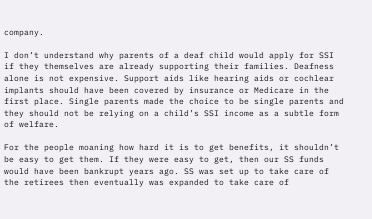company.

I don’t understand why parents of a deaf child would apply for SSI if they themselves are already supporting their families. Deafness alone is not expensive. Support aids like hearing aids or cochlear implants should have been covered by insurance or Medicare in the first place. Single parents made the choice to be single parents and they should not be relying on a child’s SSI income as a subtle form of welfare.

For the people moaning how hard it is to get benefits, it shouldn’t be easy to get them. If they were easy to get, then our SS funds would have been bankrupt years ago. SS was set up to take care of the retirees then eventually was expanded to take care of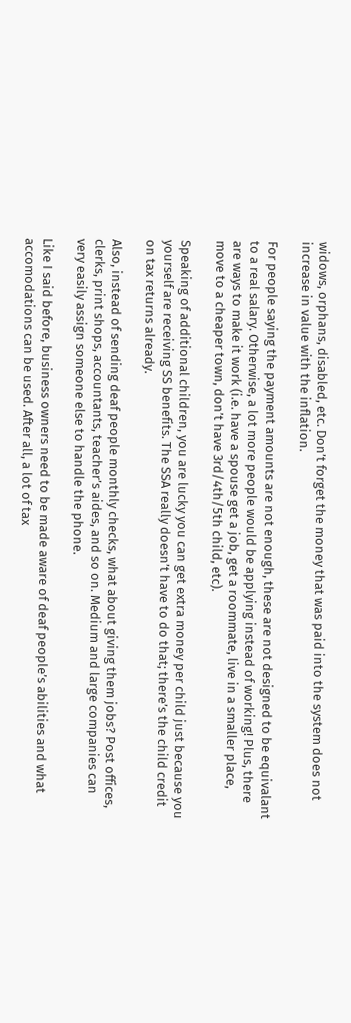widows, orphans, disabled, etc. Don’t forget the money that was paid into the system does not increase in value with the inflation.

For people saying the payment amounts are not enough, these are not designed to be equivalant to a real salary. Otherwise, a lot more people would be applying instead of working! Plus, there are ways to make it work (i.e. have a spouse get a job, get a roommate, live in a smaller place, move to a cheaper town, don’t have 3rd/4th/5th child, etc).

Speaking of additional children, you are lucky you can get extra money per child just because you yourself are receiving SS benefits. The SSA really doesn’t have to do that; there’s the child credit on tax returns already.

Also, instead of sending deaf people monthly checks, what about giving them jobs? Post offices, clerks, print shops, accountants, teacher’s aides, and so on. Medium and large companies can very easily assign someone else to handle the phone.

Like I said before, business owners need to be made aware of deaf people’s abilities and what accomodations can be used. After all, a lot of tax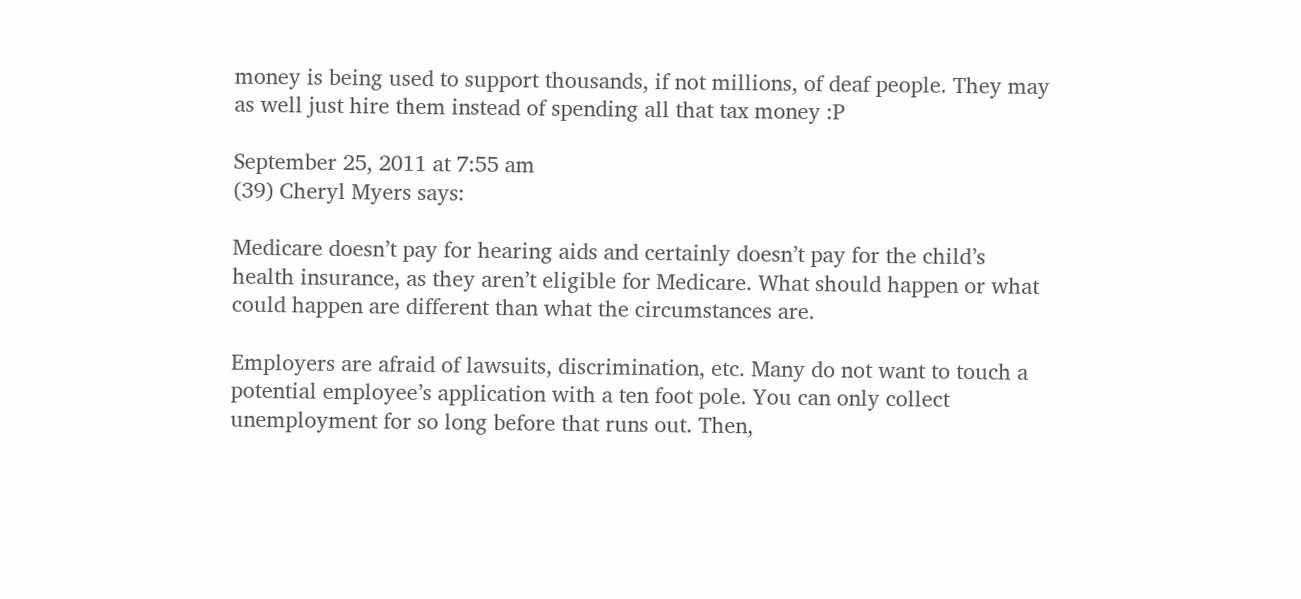money is being used to support thousands, if not millions, of deaf people. They may as well just hire them instead of spending all that tax money :P

September 25, 2011 at 7:55 am
(39) Cheryl Myers says:

Medicare doesn’t pay for hearing aids and certainly doesn’t pay for the child’s health insurance, as they aren’t eligible for Medicare. What should happen or what could happen are different than what the circumstances are.

Employers are afraid of lawsuits, discrimination, etc. Many do not want to touch a potential employee’s application with a ten foot pole. You can only collect unemployment for so long before that runs out. Then,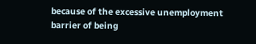because of the excessive unemployment barrier of being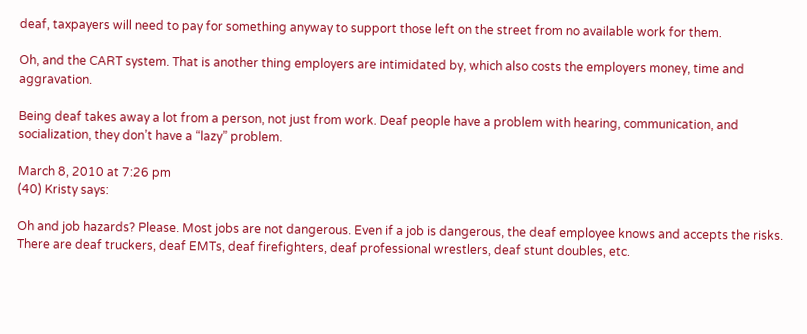deaf, taxpayers will need to pay for something anyway to support those left on the street from no available work for them.

Oh, and the CART system. That is another thing employers are intimidated by, which also costs the employers money, time and aggravation.

Being deaf takes away a lot from a person, not just from work. Deaf people have a problem with hearing, communication, and socialization, they don’t have a “lazy” problem.

March 8, 2010 at 7:26 pm
(40) Kristy says:

Oh and job hazards? Please. Most jobs are not dangerous. Even if a job is dangerous, the deaf employee knows and accepts the risks. There are deaf truckers, deaf EMTs, deaf firefighters, deaf professional wrestlers, deaf stunt doubles, etc.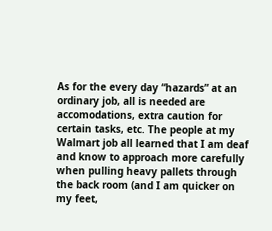As for the every day “hazards” at an ordinary job, all is needed are accomodations, extra caution for certain tasks, etc. The people at my Walmart job all learned that I am deaf and know to approach more carefully when pulling heavy pallets through the back room (and I am quicker on my feet,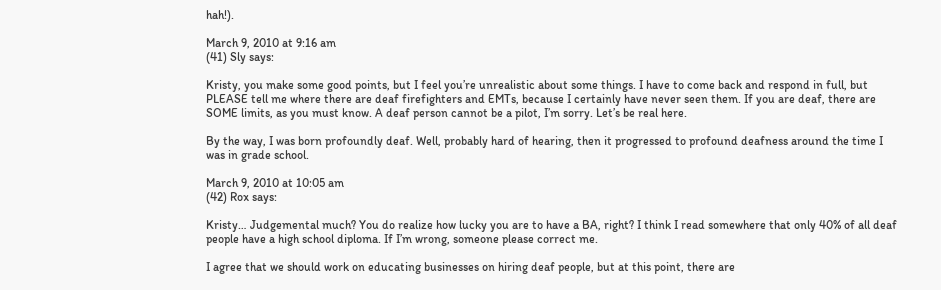hah!).

March 9, 2010 at 9:16 am
(41) Sly says:

Kristy, you make some good points, but I feel you’re unrealistic about some things. I have to come back and respond in full, but PLEASE tell me where there are deaf firefighters and EMTs, because I certainly have never seen them. If you are deaf, there are SOME limits, as you must know. A deaf person cannot be a pilot, I’m sorry. Let’s be real here.

By the way, I was born profoundly deaf. Well, probably hard of hearing, then it progressed to profound deafness around the time I was in grade school.

March 9, 2010 at 10:05 am
(42) Rox says:

Kristy… Judgemental much? You do realize how lucky you are to have a BA, right? I think I read somewhere that only 40% of all deaf people have a high school diploma. If I’m wrong, someone please correct me.

I agree that we should work on educating businesses on hiring deaf people, but at this point, there are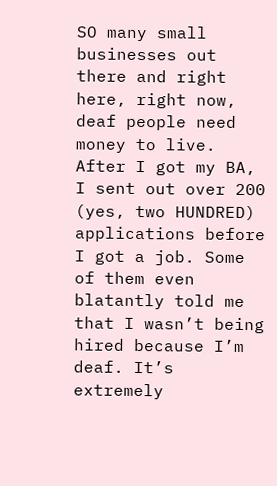SO many small businesses out there and right here, right now, deaf people need money to live. After I got my BA, I sent out over 200 (yes, two HUNDRED) applications before I got a job. Some of them even blatantly told me that I wasn’t being hired because I’m deaf. It’s extremely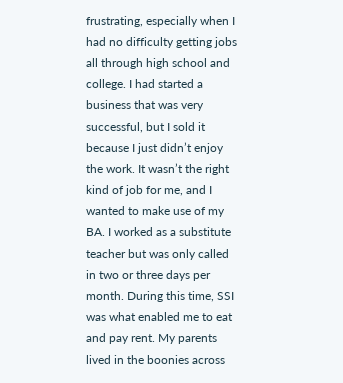frustrating, especially when I had no difficulty getting jobs all through high school and college. I had started a business that was very successful, but I sold it because I just didn’t enjoy the work. It wasn’t the right kind of job for me, and I wanted to make use of my BA. I worked as a substitute teacher but was only called in two or three days per month. During this time, SSI was what enabled me to eat and pay rent. My parents lived in the boonies across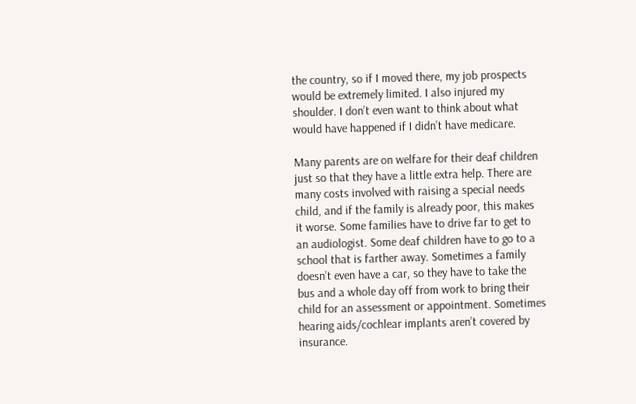the country, so if I moved there, my job prospects would be extremely limited. I also injured my shoulder. I don’t even want to think about what would have happened if I didn’t have medicare.

Many parents are on welfare for their deaf children just so that they have a little extra help. There are many costs involved with raising a special needs child, and if the family is already poor, this makes it worse. Some families have to drive far to get to an audiologist. Some deaf children have to go to a school that is farther away. Sometimes a family doesn’t even have a car, so they have to take the bus and a whole day off from work to bring their child for an assessment or appointment. Sometimes hearing aids/cochlear implants aren’t covered by insurance.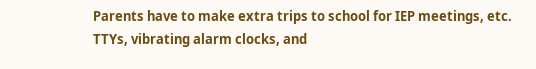Parents have to make extra trips to school for IEP meetings, etc. TTYs, vibrating alarm clocks, and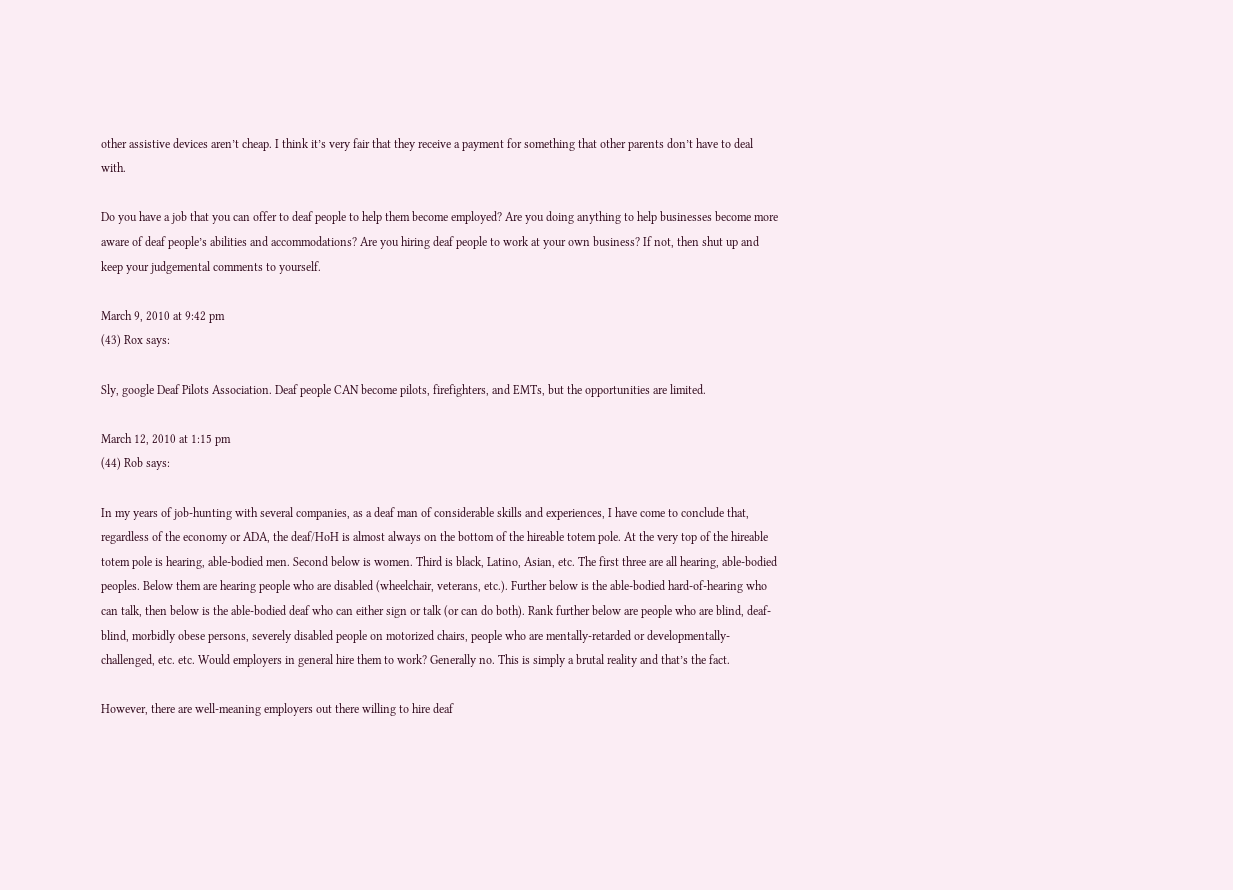other assistive devices aren’t cheap. I think it’s very fair that they receive a payment for something that other parents don’t have to deal with.

Do you have a job that you can offer to deaf people to help them become employed? Are you doing anything to help businesses become more aware of deaf people’s abilities and accommodations? Are you hiring deaf people to work at your own business? If not, then shut up and keep your judgemental comments to yourself.

March 9, 2010 at 9:42 pm
(43) Rox says:

Sly, google Deaf Pilots Association. Deaf people CAN become pilots, firefighters, and EMTs, but the opportunities are limited.

March 12, 2010 at 1:15 pm
(44) Rob says:

In my years of job-hunting with several companies, as a deaf man of considerable skills and experiences, I have come to conclude that, regardless of the economy or ADA, the deaf/HoH is almost always on the bottom of the hireable totem pole. At the very top of the hireable totem pole is hearing, able-bodied men. Second below is women. Third is black, Latino, Asian, etc. The first three are all hearing, able-bodied peoples. Below them are hearing people who are disabled (wheelchair, veterans, etc.). Further below is the able-bodied hard-of-hearing who can talk, then below is the able-bodied deaf who can either sign or talk (or can do both). Rank further below are people who are blind, deaf-blind, morbidly obese persons, severely disabled people on motorized chairs, people who are mentally-retarded or developmentally-challenged, etc. etc. Would employers in general hire them to work? Generally no. This is simply a brutal reality and that’s the fact.

However, there are well-meaning employers out there willing to hire deaf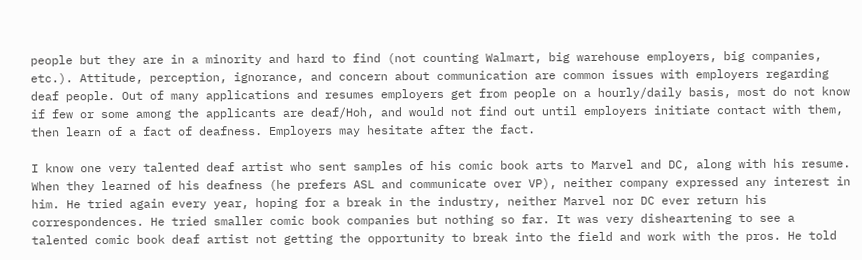people but they are in a minority and hard to find (not counting Walmart, big warehouse employers, big companies, etc.). Attitude, perception, ignorance, and concern about communication are common issues with employers regarding deaf people. Out of many applications and resumes employers get from people on a hourly/daily basis, most do not know if few or some among the applicants are deaf/Hoh, and would not find out until employers initiate contact with them, then learn of a fact of deafness. Employers may hesitate after the fact.

I know one very talented deaf artist who sent samples of his comic book arts to Marvel and DC, along with his resume. When they learned of his deafness (he prefers ASL and communicate over VP), neither company expressed any interest in him. He tried again every year, hoping for a break in the industry, neither Marvel nor DC ever return his correspondences. He tried smaller comic book companies but nothing so far. It was very disheartening to see a talented comic book deaf artist not getting the opportunity to break into the field and work with the pros. He told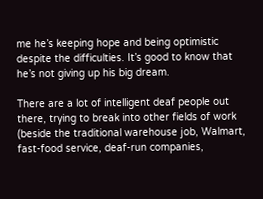me he’s keeping hope and being optimistic despite the difficulties. It’s good to know that he’s not giving up his big dream.

There are a lot of intelligent deaf people out there, trying to break into other fields of work (beside the traditional warehouse job, Walmart, fast-food service, deaf-run companies,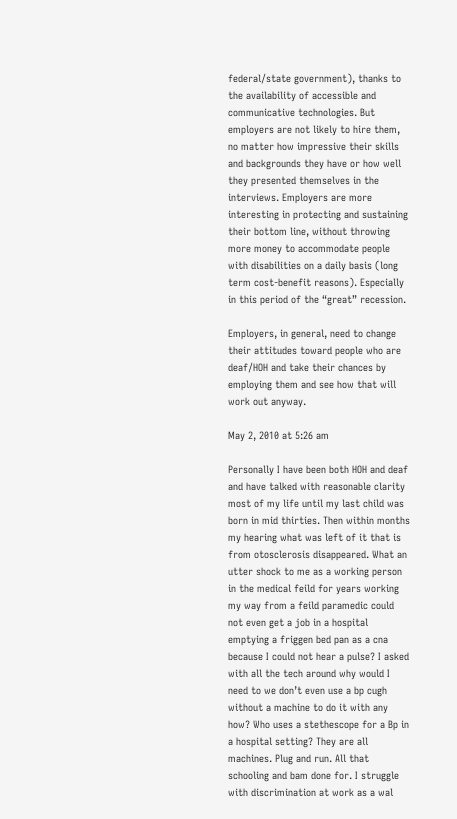federal/state government), thanks to the availability of accessible and communicative technologies. But employers are not likely to hire them, no matter how impressive their skills and backgrounds they have or how well they presented themselves in the interviews. Employers are more interesting in protecting and sustaining their bottom line, without throwing more money to accommodate people with disabilities on a daily basis (long term cost-benefit reasons). Especially in this period of the “great” recession.

Employers, in general, need to change their attitudes toward people who are deaf/HOH and take their chances by employing them and see how that will work out anyway.

May 2, 2010 at 5:26 am

Personally I have been both HOH and deaf and have talked with reasonable clarity most of my life until my last child was born in mid thirties. Then within months my hearing what was left of it that is from otosclerosis disappeared. What an utter shock to me as a working person in the medical feild for years working my way from a feild paramedic could not even get a job in a hospital emptying a friggen bed pan as a cna because I could not hear a pulse? I asked with all the tech around why would I need to we don’t even use a bp cugh without a machine to do it with any how? Who uses a stethescope for a Bp in a hospital setting? They are all machines. Plug and run. All that schooling and bam done for. I struggle with discrimination at work as a wal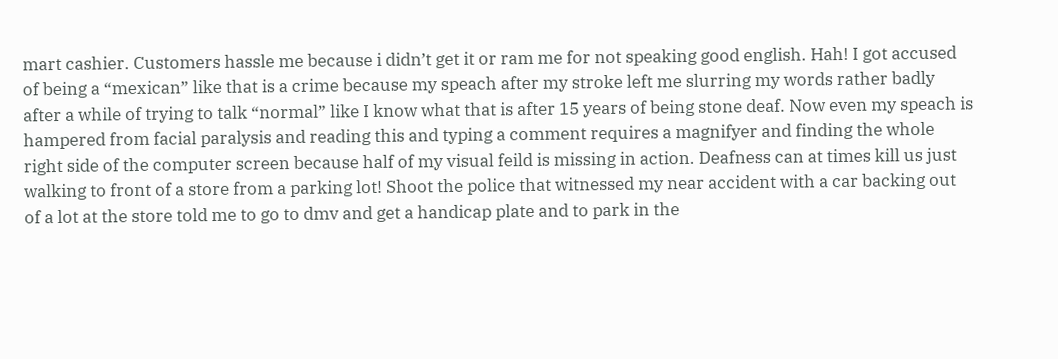mart cashier. Customers hassle me because i didn’t get it or ram me for not speaking good english. Hah! I got accused of being a “mexican” like that is a crime because my speach after my stroke left me slurring my words rather badly after a while of trying to talk “normal” like I know what that is after 15 years of being stone deaf. Now even my speach is hampered from facial paralysis and reading this and typing a comment requires a magnifyer and finding the whole right side of the computer screen because half of my visual feild is missing in action. Deafness can at times kill us just walking to front of a store from a parking lot! Shoot the police that witnessed my near accident with a car backing out of a lot at the store told me to go to dmv and get a handicap plate and to park in the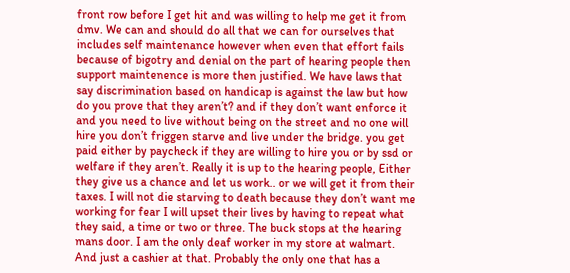front row before I get hit and was willing to help me get it from dmv. We can and should do all that we can for ourselves that includes self maintenance however when even that effort fails because of bigotry and denial on the part of hearing people then support maintenence is more then justified. We have laws that say discrimination based on handicap is against the law but how do you prove that they aren’t? and if they don’t want enforce it and you need to live without being on the street and no one will hire you don’t friggen starve and live under the bridge. you get paid either by paycheck if they are willing to hire you or by ssd or welfare if they aren’t. Really it is up to the hearing people, Either they give us a chance and let us work.. or we will get it from their taxes. I will not die starving to death because they don’t want me working for fear I will upset their lives by having to repeat what they said, a time or two or three. The buck stops at the hearing mans door. I am the only deaf worker in my store at walmart. And just a cashier at that. Probably the only one that has a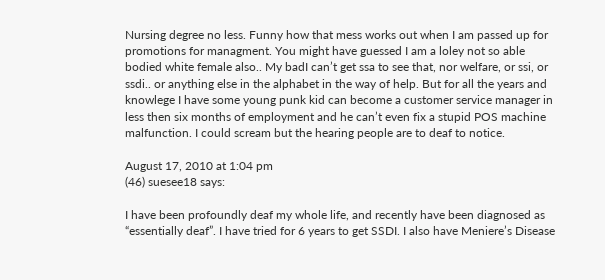Nursing degree no less. Funny how that mess works out when I am passed up for promotions for managment. You might have guessed I am a loley not so able bodied white female also.. My badI can’t get ssa to see that, nor welfare, or ssi, or ssdi.. or anything else in the alphabet in the way of help. But for all the years and knowlege I have some young punk kid can become a customer service manager in less then six months of employment and he can’t even fix a stupid POS machine malfunction. I could scream but the hearing people are to deaf to notice.

August 17, 2010 at 1:04 pm
(46) suesee18 says:

I have been profoundly deaf my whole life, and recently have been diagnosed as “essentially deaf”. I have tried for 6 years to get SSDI. I also have Meniere’s Disease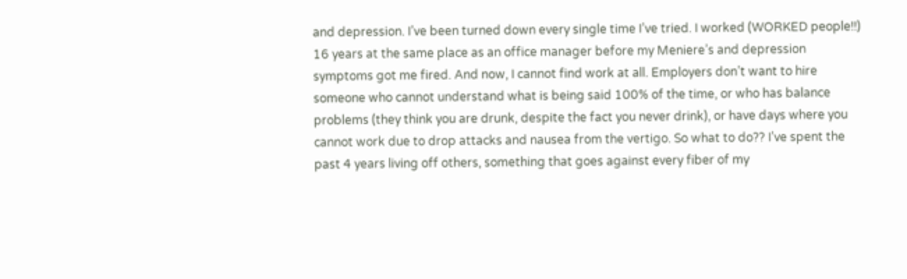and depression. I’ve been turned down every single time I’ve tried. I worked (WORKED people!!) 16 years at the same place as an office manager before my Meniere’s and depression symptoms got me fired. And now, I cannot find work at all. Employers don’t want to hire someone who cannot understand what is being said 100% of the time, or who has balance problems (they think you are drunk, despite the fact you never drink), or have days where you cannot work due to drop attacks and nausea from the vertigo. So what to do?? I’ve spent the past 4 years living off others, something that goes against every fiber of my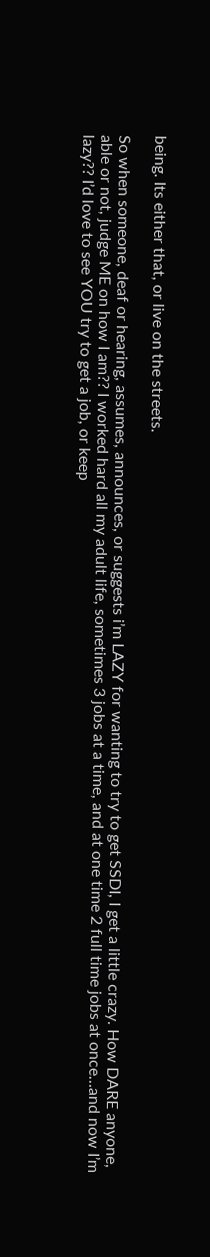being. Its either that, or live on the streets.

So when someone, deaf or hearing, assumes, announces, or suggests i’m LAZY for wanting to try to get SSDI, I get a little crazy. How DARE anyone, able or not, judge ME on how I am?? I worked hard all my adult life, sometimes 3 jobs at a time, and at one time 2 full time jobs at once…and now I’m lazy?? I’d love to see YOU try to get a job, or keep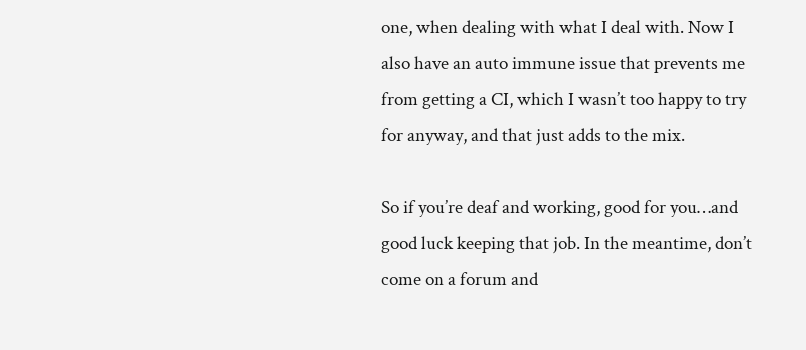one, when dealing with what I deal with. Now I also have an auto immune issue that prevents me from getting a CI, which I wasn’t too happy to try for anyway, and that just adds to the mix.

So if you’re deaf and working, good for you…and good luck keeping that job. In the meantime, don’t come on a forum and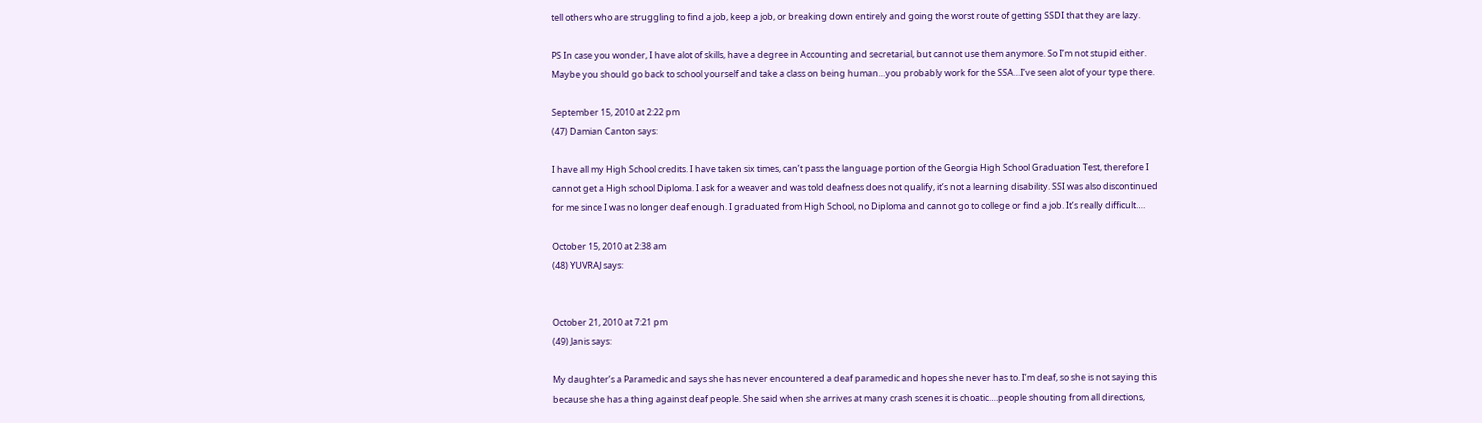tell others who are struggling to find a job, keep a job, or breaking down entirely and going the worst route of getting SSDI that they are lazy.

PS In case you wonder, I have alot of skills, have a degree in Accounting and secretarial, but cannot use them anymore. So I’m not stupid either. Maybe you should go back to school yourself and take a class on being human…you probably work for the SSA…I’ve seen alot of your type there.

September 15, 2010 at 2:22 pm
(47) Damian Canton says:

I have all my High School credits. I have taken six times, can’t pass the language portion of the Georgia High School Graduation Test, therefore I cannot get a High school Diploma. I ask for a weaver and was told deafness does not qualify, it’s not a learning disability. SSI was also discontinued for me since I was no longer deaf enough. I graduated from High School, no Diploma and cannot go to college or find a job. It’s really difficult….

October 15, 2010 at 2:38 am
(48) YUVRAJ says:


October 21, 2010 at 7:21 pm
(49) Janis says:

My daughter’s a Paramedic and says she has never encountered a deaf paramedic and hopes she never has to. I’m deaf, so she is not saying this because she has a thing against deaf people. She said when she arrives at many crash scenes it is choatic….people shouting from all directions,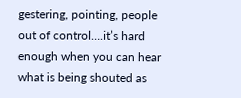gestering, pointing, people out of control….it’s hard enough when you can hear what is being shouted as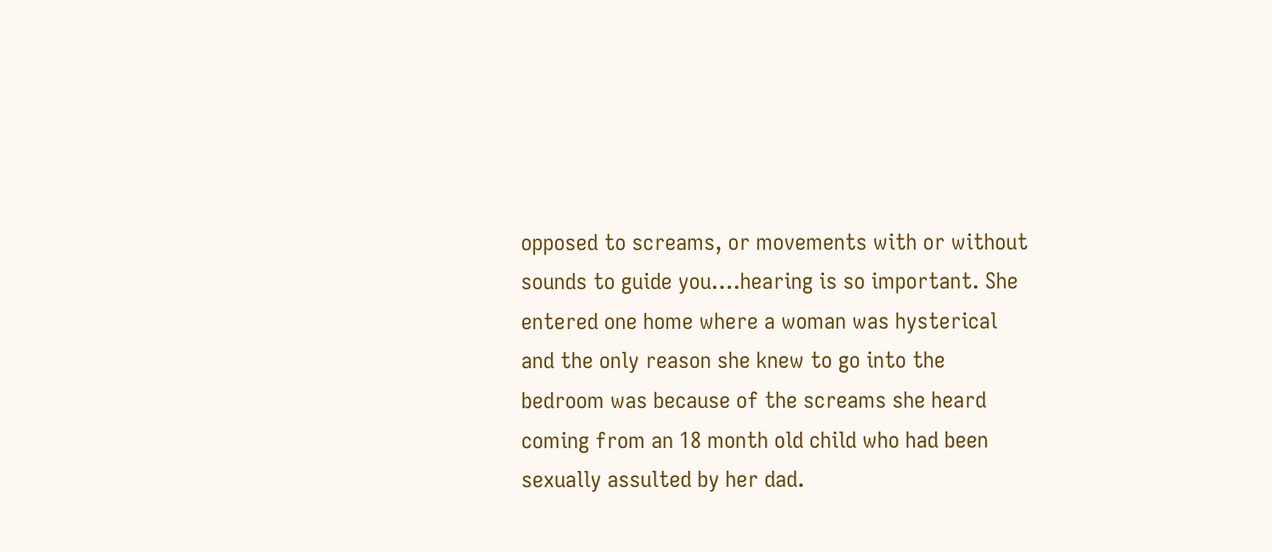opposed to screams, or movements with or without sounds to guide you….hearing is so important. She entered one home where a woman was hysterical and the only reason she knew to go into the bedroom was because of the screams she heard coming from an 18 month old child who had been sexually assulted by her dad.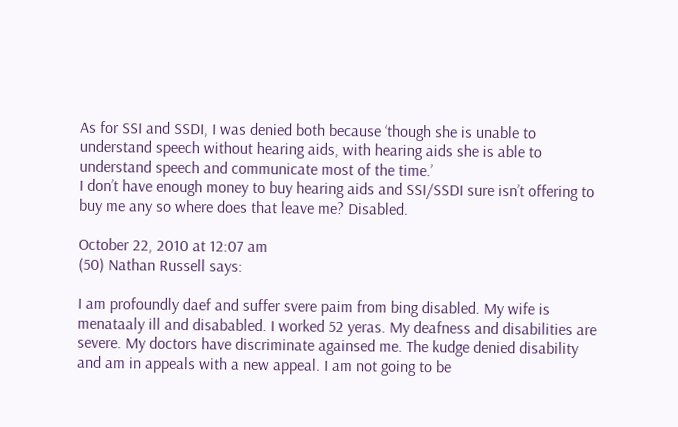As for SSI and SSDI, I was denied both because ‘though she is unable to understand speech without hearing aids, with hearing aids she is able to understand speech and communicate most of the time.’
I don’t have enough money to buy hearing aids and SSI/SSDI sure isn’t offering to buy me any so where does that leave me? Disabled.

October 22, 2010 at 12:07 am
(50) Nathan Russell says:

I am profoundly daef and suffer svere paim from bing disabled. My wife is menataaly ill and disababled. I worked 52 yeras. My deafness and disabilities are severe. My doctors have discriminate againsed me. The kudge denied disability and am in appeals with a new appeal. I am not going to be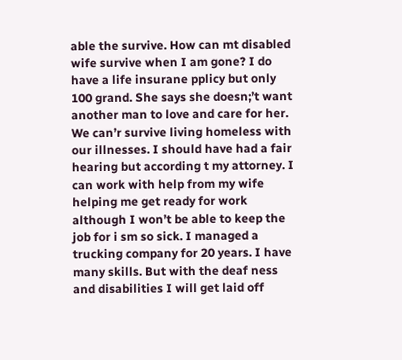able the survive. How can mt disabled wife survive when I am gone? I do have a life insurane pplicy but only 100 grand. She says she doesn;’t want another man to love and care for her. We can’r survive living homeless with our illnesses. I should have had a fair hearing but according t my attorney. I can work with help from my wife helping me get ready for work although I won’t be able to keep the job for i sm so sick. I managed a trucking company for 20 years. I have many skills. But with the deaf ness and disabilities I will get laid off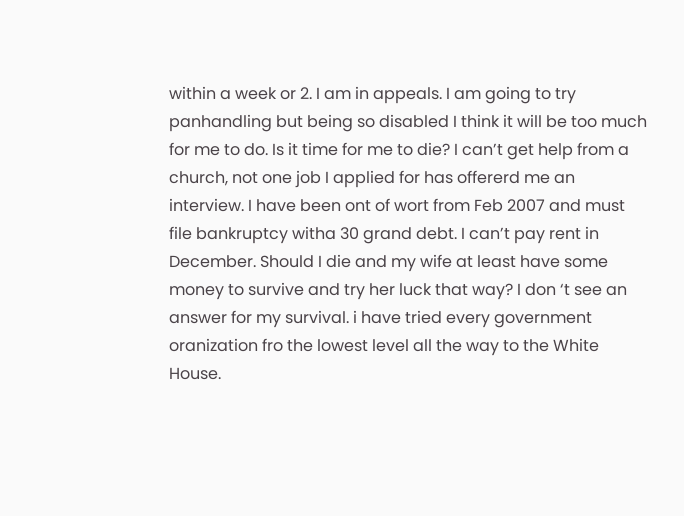within a week or 2. I am in appeals. I am going to try panhandling but being so disabled I think it will be too much for me to do. Is it time for me to die? I can’t get help from a church, not one job I applied for has offererd me an interview. I have been ont of wort from Feb 2007 and must file bankruptcy witha 30 grand debt. I can’t pay rent in December. Should I die and my wife at least have some money to survive and try her luck that way? I don ‘t see an answer for my survival. i have tried every government oranization fro the lowest level all the way to the White House.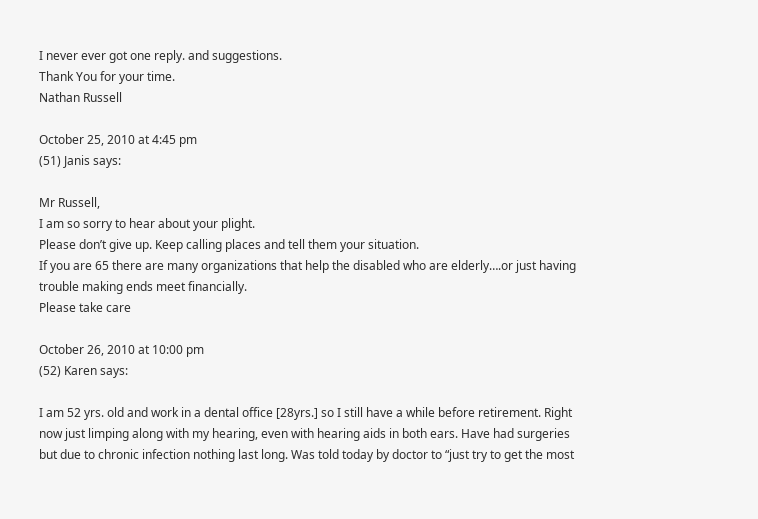I never ever got one reply. and suggestions.
Thank You for your time.
Nathan Russell

October 25, 2010 at 4:45 pm
(51) Janis says:

Mr Russell,
I am so sorry to hear about your plight.
Please don’t give up. Keep calling places and tell them your situation.
If you are 65 there are many organizations that help the disabled who are elderly….or just having trouble making ends meet financially.
Please take care

October 26, 2010 at 10:00 pm
(52) Karen says:

I am 52 yrs. old and work in a dental office [28yrs.] so I still have a while before retirement. Right now just limping along with my hearing, even with hearing aids in both ears. Have had surgeries but due to chronic infection nothing last long. Was told today by doctor to “just try to get the most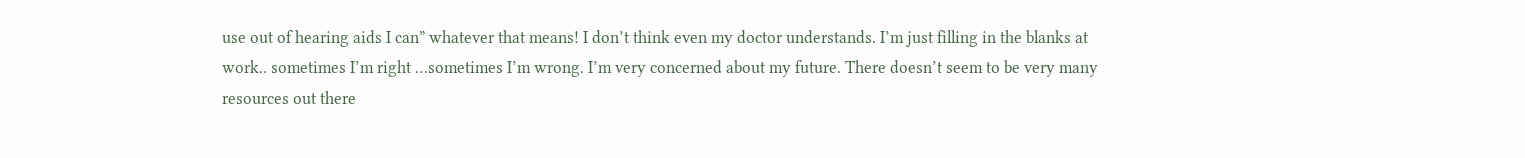use out of hearing aids I can” whatever that means! I don’t think even my doctor understands. I’m just filling in the blanks at work.. sometimes I’m right …sometimes I’m wrong. I’m very concerned about my future. There doesn’t seem to be very many resources out there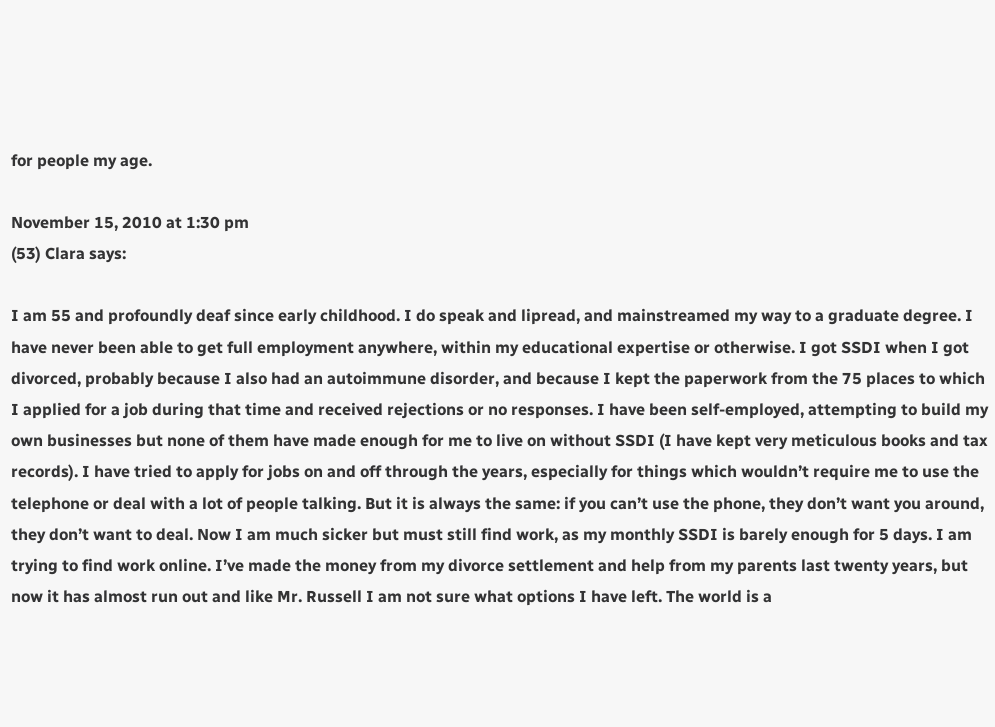for people my age.

November 15, 2010 at 1:30 pm
(53) Clara says:

I am 55 and profoundly deaf since early childhood. I do speak and lipread, and mainstreamed my way to a graduate degree. I have never been able to get full employment anywhere, within my educational expertise or otherwise. I got SSDI when I got divorced, probably because I also had an autoimmune disorder, and because I kept the paperwork from the 75 places to which I applied for a job during that time and received rejections or no responses. I have been self-employed, attempting to build my own businesses but none of them have made enough for me to live on without SSDI (I have kept very meticulous books and tax records). I have tried to apply for jobs on and off through the years, especially for things which wouldn’t require me to use the telephone or deal with a lot of people talking. But it is always the same: if you can’t use the phone, they don’t want you around, they don’t want to deal. Now I am much sicker but must still find work, as my monthly SSDI is barely enough for 5 days. I am trying to find work online. I’ve made the money from my divorce settlement and help from my parents last twenty years, but now it has almost run out and like Mr. Russell I am not sure what options I have left. The world is a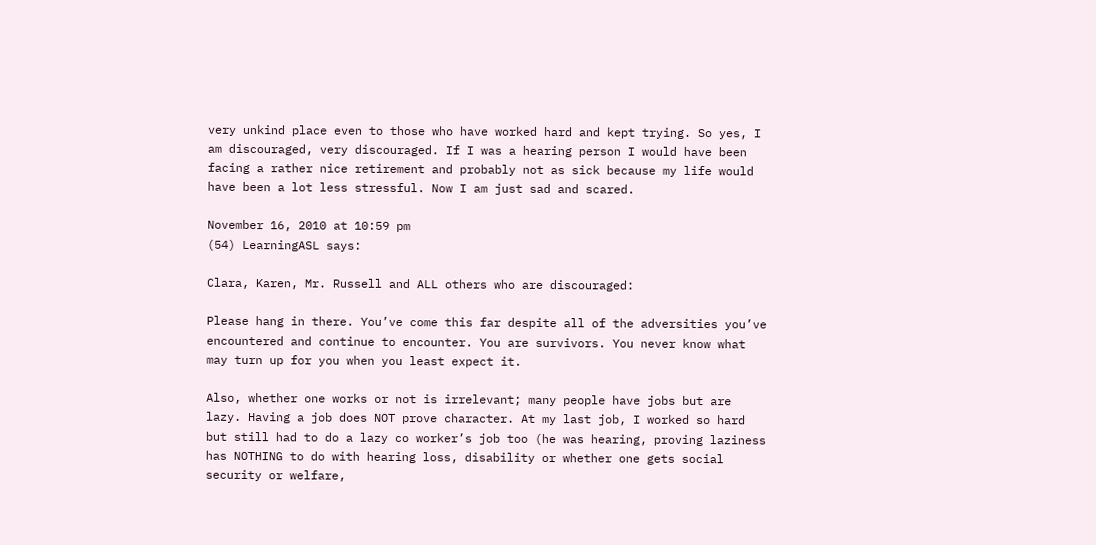very unkind place even to those who have worked hard and kept trying. So yes, I am discouraged, very discouraged. If I was a hearing person I would have been facing a rather nice retirement and probably not as sick because my life would have been a lot less stressful. Now I am just sad and scared.

November 16, 2010 at 10:59 pm
(54) LearningASL says:

Clara, Karen, Mr. Russell and ALL others who are discouraged:

Please hang in there. You’ve come this far despite all of the adversities you’ve encountered and continue to encounter. You are survivors. You never know what may turn up for you when you least expect it.

Also, whether one works or not is irrelevant; many people have jobs but are lazy. Having a job does NOT prove character. At my last job, I worked so hard but still had to do a lazy co worker’s job too (he was hearing, proving laziness has NOTHING to do with hearing loss, disability or whether one gets social security or welfare,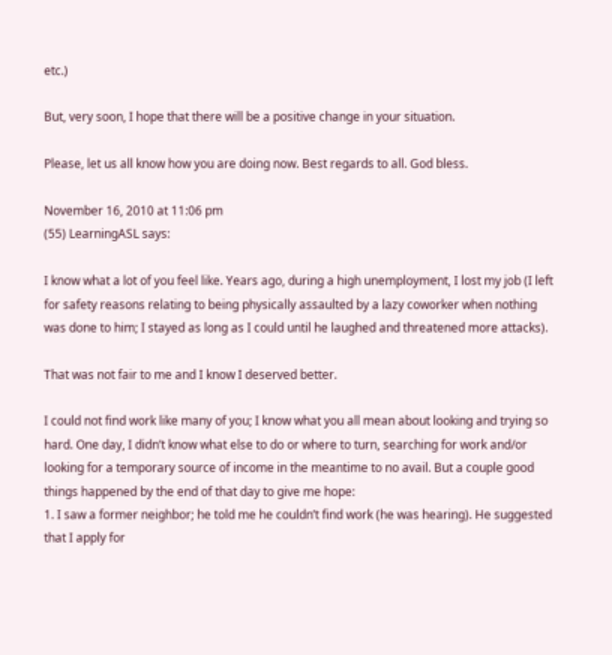etc.)

But, very soon, I hope that there will be a positive change in your situation.

Please, let us all know how you are doing now. Best regards to all. God bless.

November 16, 2010 at 11:06 pm
(55) LearningASL says:

I know what a lot of you feel like. Years ago, during a high unemployment, I lost my job (I left for safety reasons relating to being physically assaulted by a lazy coworker when nothing was done to him; I stayed as long as I could until he laughed and threatened more attacks).

That was not fair to me and I know I deserved better.

I could not find work like many of you; I know what you all mean about looking and trying so hard. One day, I didn’t know what else to do or where to turn, searching for work and/or looking for a temporary source of income in the meantime to no avail. But a couple good things happened by the end of that day to give me hope:
1. I saw a former neighbor; he told me he couldn’t find work (he was hearing). He suggested that I apply for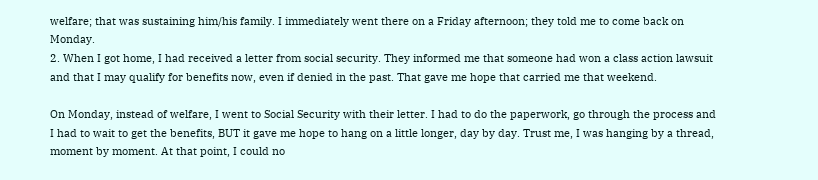welfare; that was sustaining him/his family. I immediately went there on a Friday afternoon; they told me to come back on Monday.
2. When I got home, I had received a letter from social security. They informed me that someone had won a class action lawsuit and that I may qualify for benefits now, even if denied in the past. That gave me hope that carried me that weekend.

On Monday, instead of welfare, I went to Social Security with their letter. I had to do the paperwork, go through the process and I had to wait to get the benefits, BUT it gave me hope to hang on a little longer, day by day. Trust me, I was hanging by a thread, moment by moment. At that point, I could no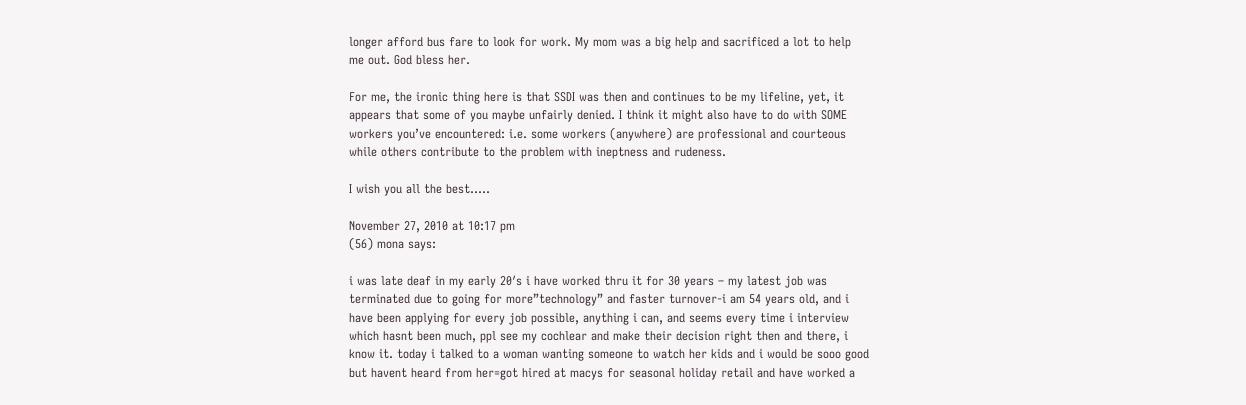longer afford bus fare to look for work. My mom was a big help and sacrificed a lot to help me out. God bless her.

For me, the ironic thing here is that SSDI was then and continues to be my lifeline, yet, it appears that some of you maybe unfairly denied. I think it might also have to do with SOME workers you’ve encountered: i.e. some workers (anywhere) are professional and courteous while others contribute to the problem with ineptness and rudeness.

I wish you all the best…..

November 27, 2010 at 10:17 pm
(56) mona says:

i was late deaf in my early 20′s i have worked thru it for 30 years – my latest job was terminated due to going for more”technology” and faster turnover-i am 54 years old, and i have been applying for every job possible, anything i can, and seems every time i interview which hasnt been much, ppl see my cochlear and make their decision right then and there, i know it. today i talked to a woman wanting someone to watch her kids and i would be sooo good but havent heard from her=got hired at macys for seasonal holiday retail and have worked a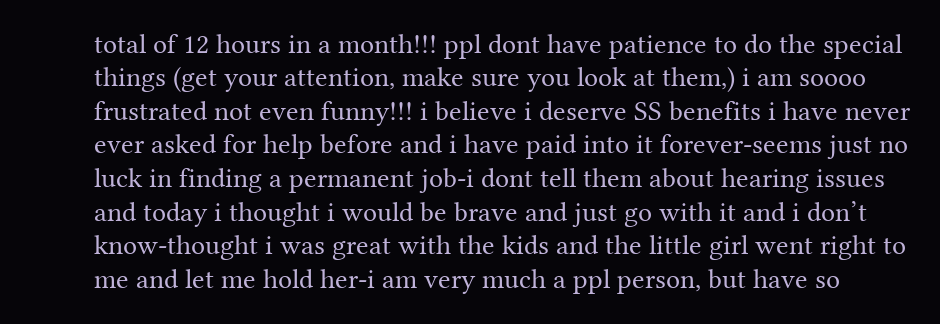total of 12 hours in a month!!! ppl dont have patience to do the special things (get your attention, make sure you look at them,) i am soooo frustrated not even funny!!! i believe i deserve SS benefits i have never ever asked for help before and i have paid into it forever-seems just no luck in finding a permanent job-i dont tell them about hearing issues and today i thought i would be brave and just go with it and i don’t know-thought i was great with the kids and the little girl went right to me and let me hold her-i am very much a ppl person, but have so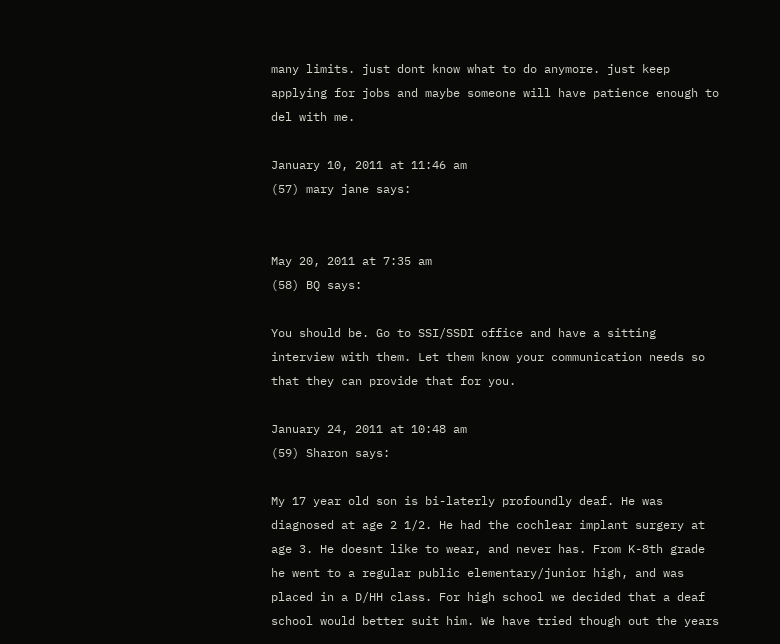many limits. just dont know what to do anymore. just keep applying for jobs and maybe someone will have patience enough to del with me.

January 10, 2011 at 11:46 am
(57) mary jane says:


May 20, 2011 at 7:35 am
(58) BQ says:

You should be. Go to SSI/SSDI office and have a sitting interview with them. Let them know your communication needs so that they can provide that for you.

January 24, 2011 at 10:48 am
(59) Sharon says:

My 17 year old son is bi-laterly profoundly deaf. He was diagnosed at age 2 1/2. He had the cochlear implant surgery at age 3. He doesnt like to wear, and never has. From K-8th grade he went to a regular public elementary/junior high, and was placed in a D/HH class. For high school we decided that a deaf school would better suit him. We have tried though out the years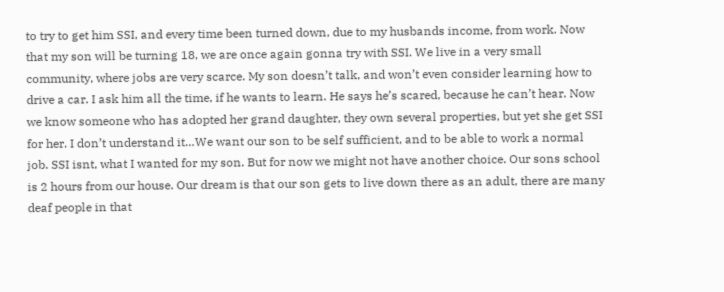to try to get him SSI, and every time been turned down, due to my husbands income, from work. Now that my son will be turning 18, we are once again gonna try with SSI. We live in a very small community, where jobs are very scarce. My son doesn’t talk, and won’t even consider learning how to drive a car. I ask him all the time, if he wants to learn. He says he’s scared, because he can’t hear. Now we know someone who has adopted her grand daughter, they own several properties, but yet she get SSI for her. I don’t understand it…We want our son to be self sufficient, and to be able to work a normal job. SSI isnt, what I wanted for my son. But for now we might not have another choice. Our sons school is 2 hours from our house. Our dream is that our son gets to live down there as an adult, there are many deaf people in that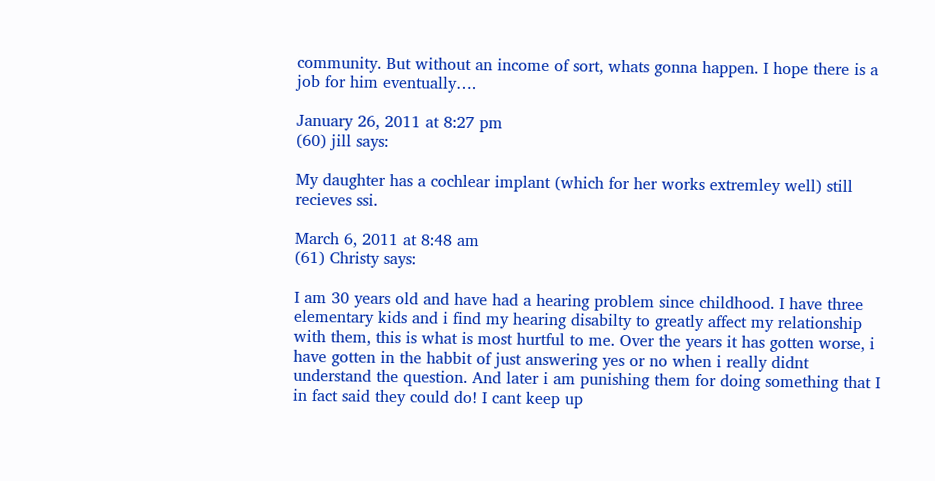community. But without an income of sort, whats gonna happen. I hope there is a job for him eventually….

January 26, 2011 at 8:27 pm
(60) jill says:

My daughter has a cochlear implant (which for her works extremley well) still recieves ssi.

March 6, 2011 at 8:48 am
(61) Christy says:

I am 30 years old and have had a hearing problem since childhood. I have three elementary kids and i find my hearing disabilty to greatly affect my relationship with them, this is what is most hurtful to me. Over the years it has gotten worse, i have gotten in the habbit of just answering yes or no when i really didnt understand the question. And later i am punishing them for doing something that I in fact said they could do! I cant keep up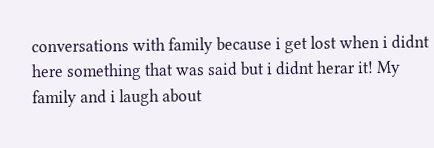conversations with family because i get lost when i didnt here something that was said but i didnt herar it! My family and i laugh about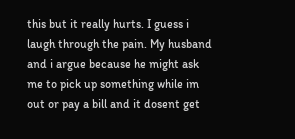this but it really hurts. I guess i laugh through the pain. My husband and i argue because he might ask me to pick up something while im out or pay a bill and it dosent get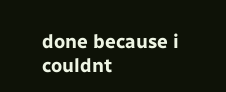done because i couldnt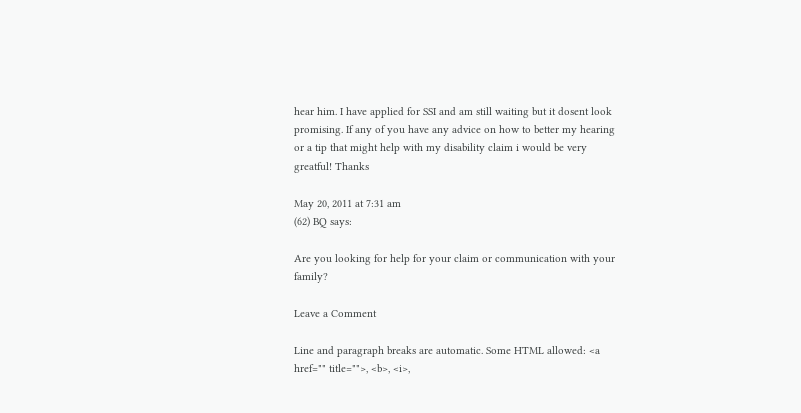hear him. I have applied for SSI and am still waiting but it dosent look promising. If any of you have any advice on how to better my hearing or a tip that might help with my disability claim i would be very greatful! Thanks

May 20, 2011 at 7:31 am
(62) BQ says:

Are you looking for help for your claim or communication with your family?

Leave a Comment

Line and paragraph breaks are automatic. Some HTML allowed: <a href="" title="">, <b>, <i>,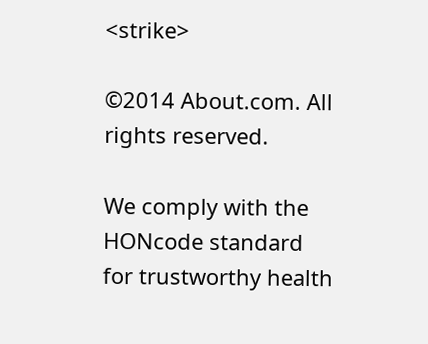<strike>

©2014 About.com. All rights reserved.

We comply with the HONcode standard
for trustworthy health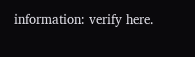information: verify here.